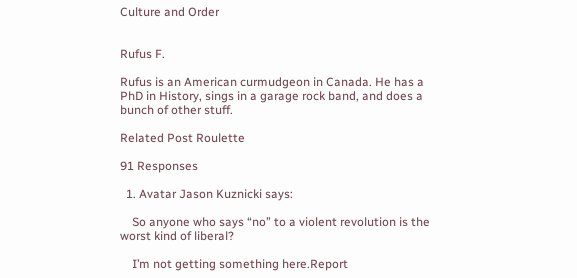Culture and Order


Rufus F.

Rufus is an American curmudgeon in Canada. He has a PhD in History, sings in a garage rock band, and does a bunch of other stuff.

Related Post Roulette

91 Responses

  1. Avatar Jason Kuznicki says:

    So anyone who says “no” to a violent revolution is the worst kind of liberal?

    I’m not getting something here.Report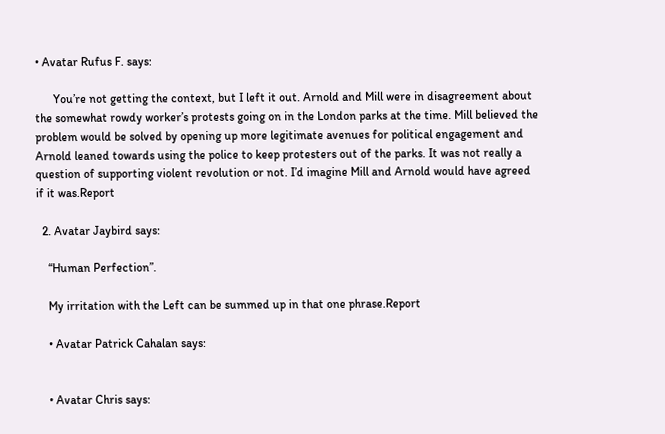• Avatar Rufus F. says:

      You’re not getting the context, but I left it out. Arnold and Mill were in disagreement about the somewhat rowdy worker’s protests going on in the London parks at the time. Mill believed the problem would be solved by opening up more legitimate avenues for political engagement and Arnold leaned towards using the police to keep protesters out of the parks. It was not really a question of supporting violent revolution or not. I’d imagine Mill and Arnold would have agreed if it was.Report

  2. Avatar Jaybird says:

    “Human Perfection”.

    My irritation with the Left can be summed up in that one phrase.Report

    • Avatar Patrick Cahalan says:


    • Avatar Chris says: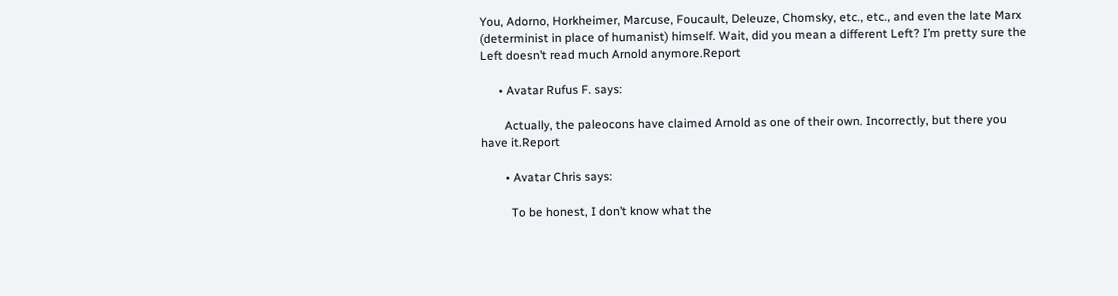You, Adorno, Horkheimer, Marcuse, Foucault, Deleuze, Chomsky, etc., etc., and even the late Marx (determinist in place of humanist) himself. Wait, did you mean a different Left? I’m pretty sure the Left doesn’t read much Arnold anymore.Report

      • Avatar Rufus F. says:

        Actually, the paleocons have claimed Arnold as one of their own. Incorrectly, but there you have it.Report

        • Avatar Chris says:

          To be honest, I don’t know what the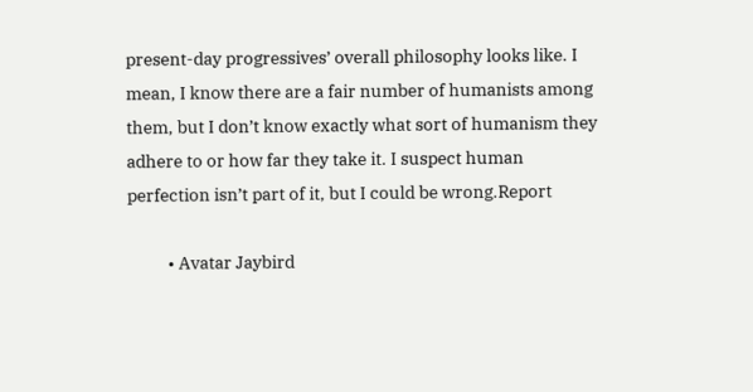present-day progressives’ overall philosophy looks like. I mean, I know there are a fair number of humanists among them, but I don’t know exactly what sort of humanism they adhere to or how far they take it. I suspect human perfection isn’t part of it, but I could be wrong.Report

          • Avatar Jaybird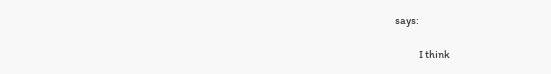says:

            I think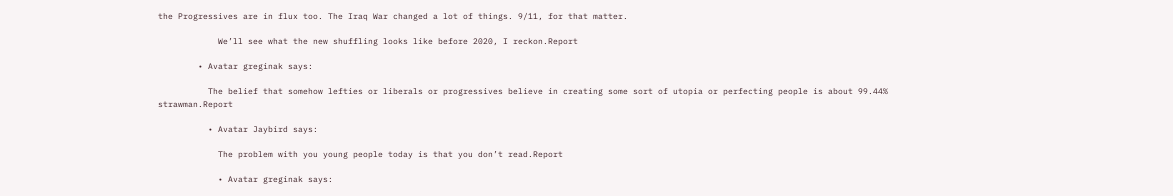the Progressives are in flux too. The Iraq War changed a lot of things. 9/11, for that matter.

            We’ll see what the new shuffling looks like before 2020, I reckon.Report

        • Avatar greginak says:

          The belief that somehow lefties or liberals or progressives believe in creating some sort of utopia or perfecting people is about 99.44% strawman.Report

          • Avatar Jaybird says:

            The problem with you young people today is that you don’t read.Report

            • Avatar greginak says: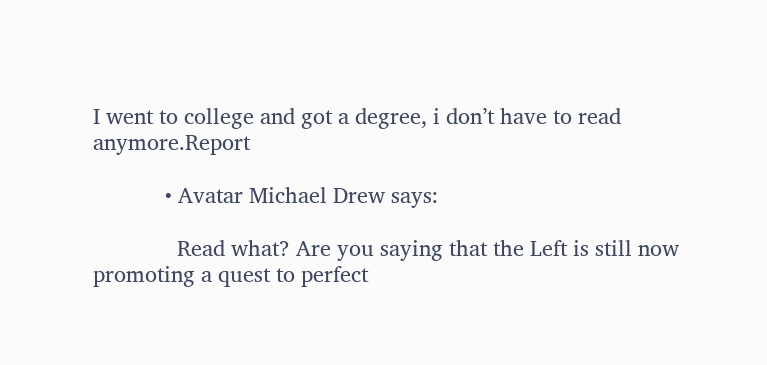I went to college and got a degree, i don’t have to read anymore.Report

            • Avatar Michael Drew says:

              Read what? Are you saying that the Left is still now promoting a quest to perfect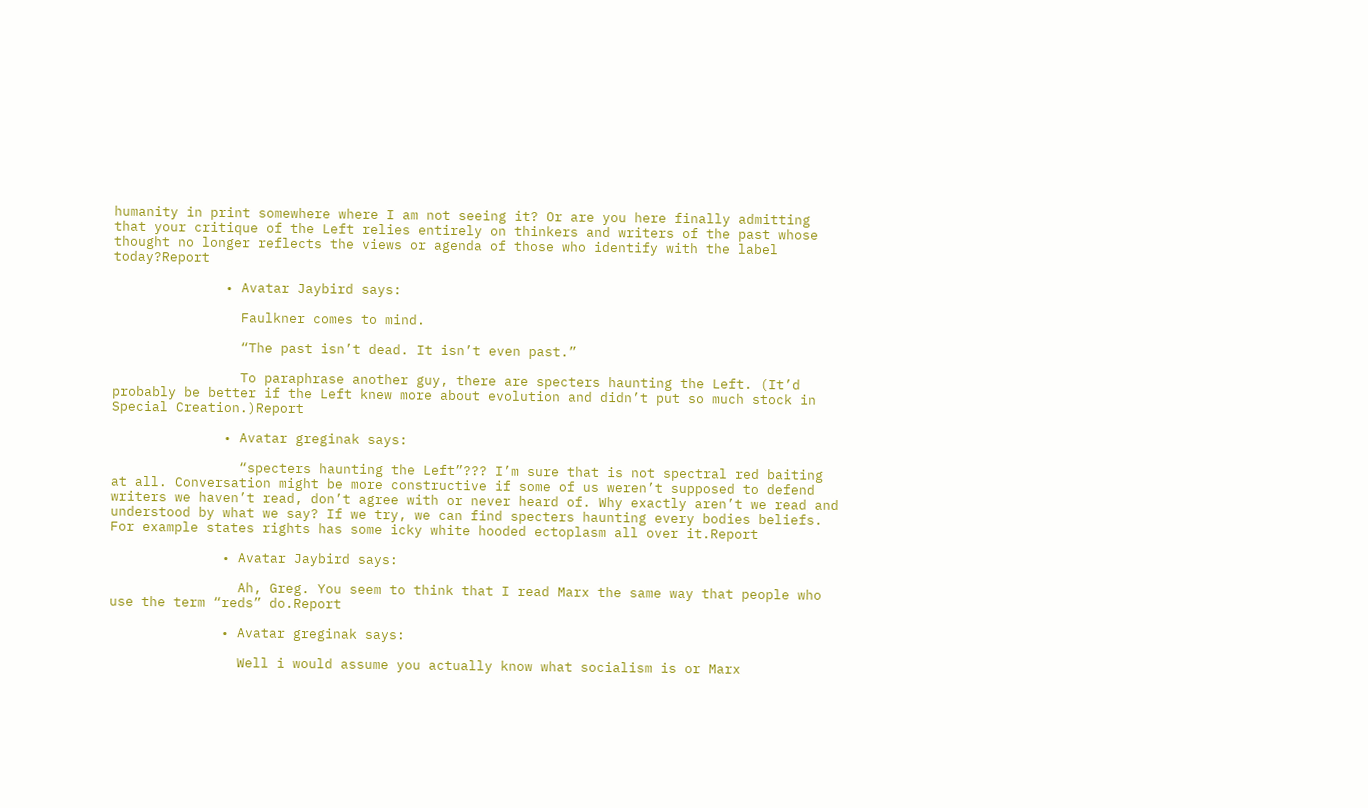humanity in print somewhere where I am not seeing it? Or are you here finally admitting that your critique of the Left relies entirely on thinkers and writers of the past whose thought no longer reflects the views or agenda of those who identify with the label today?Report

              • Avatar Jaybird says:

                Faulkner comes to mind.

                “The past isn’t dead. It isn’t even past.”

                To paraphrase another guy, there are specters haunting the Left. (It’d probably be better if the Left knew more about evolution and didn’t put so much stock in Special Creation.)Report

              • Avatar greginak says:

                “specters haunting the Left”??? I’m sure that is not spectral red baiting at all. Conversation might be more constructive if some of us weren’t supposed to defend writers we haven’t read, don’t agree with or never heard of. Why exactly aren’t we read and understood by what we say? If we try, we can find specters haunting every bodies beliefs. For example states rights has some icky white hooded ectoplasm all over it.Report

              • Avatar Jaybird says:

                Ah, Greg. You seem to think that I read Marx the same way that people who use the term “reds” do.Report

              • Avatar greginak says:

                Well i would assume you actually know what socialism is or Marx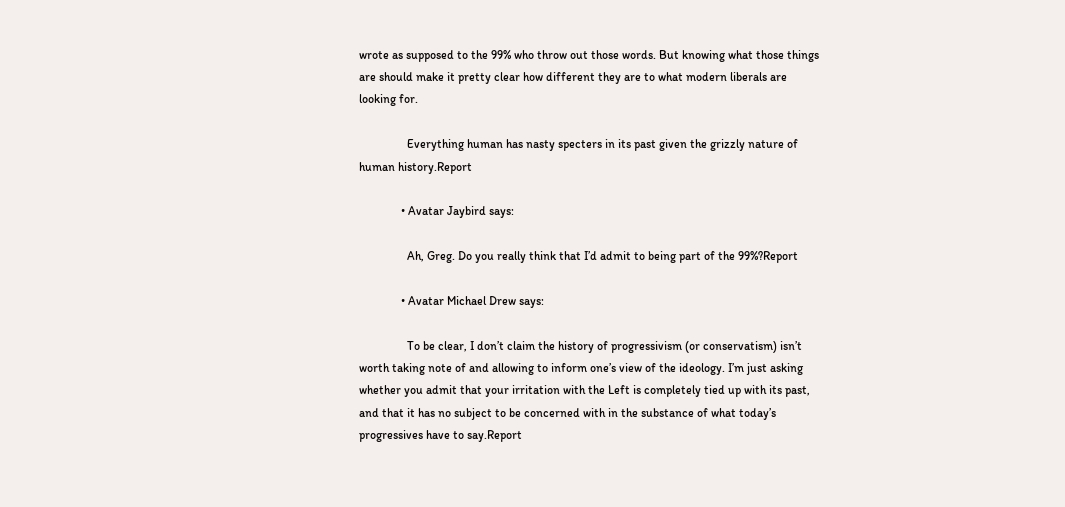wrote as supposed to the 99% who throw out those words. But knowing what those things are should make it pretty clear how different they are to what modern liberals are looking for.

                Everything human has nasty specters in its past given the grizzly nature of human history.Report

              • Avatar Jaybird says:

                Ah, Greg. Do you really think that I’d admit to being part of the 99%?Report

              • Avatar Michael Drew says:

                To be clear, I don’t claim the history of progressivism (or conservatism) isn’t worth taking note of and allowing to inform one’s view of the ideology. I’m just asking whether you admit that your irritation with the Left is completely tied up with its past, and that it has no subject to be concerned with in the substance of what today’s progressives have to say.Report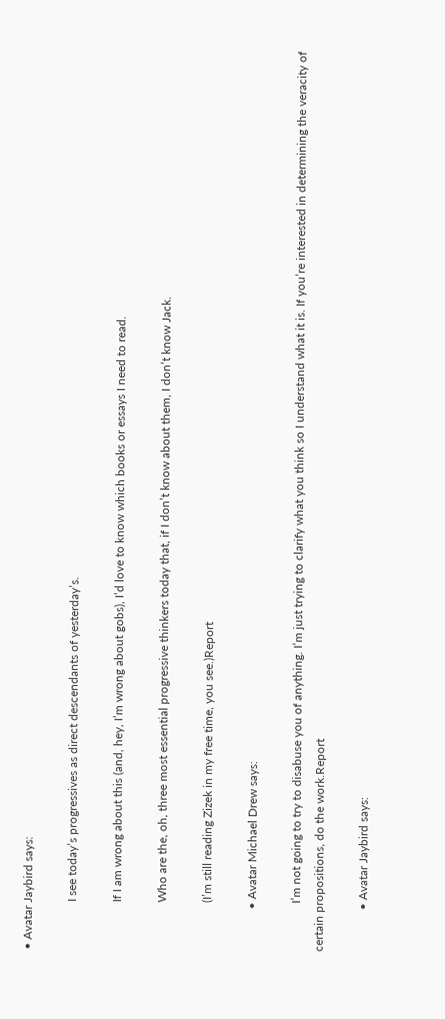• Avatar Jaybird says:

                I see today’s progressives as direct descendants of yesterday’s.

                If I am wrong about this (and, hey, I’m wrong about gobs), I’d love to know which books or essays I need to read.

                Who are the, oh, three most essential progressive thinkers today that, if I don’t know about them, I don’t know Jack.

                (I’m still reading Zizek in my free time, you see.)Report

              • Avatar Michael Drew says:

                I’m not going to try to disabuse you of anything. I’m just trying to clarify what you think so I understand what it is. If you’re interested in determining the veracity of certain propositions, do the work.Report

              • Avatar Jaybird says: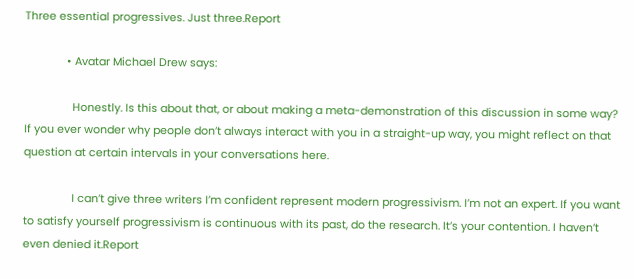Three essential progressives. Just three.Report

              • Avatar Michael Drew says:

                Honestly. Is this about that, or about making a meta-demonstration of this discussion in some way? If you ever wonder why people don’t always interact with you in a straight-up way, you might reflect on that question at certain intervals in your conversations here.

                I can’t give three writers I’m confident represent modern progressivism. I’m not an expert. If you want to satisfy yourself progressivism is continuous with its past, do the research. It’s your contention. I haven’t even denied it.Report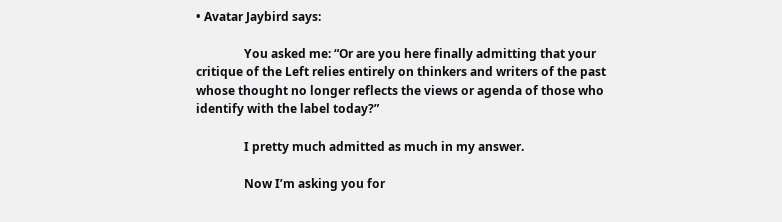• Avatar Jaybird says:

                You asked me: “Or are you here finally admitting that your critique of the Left relies entirely on thinkers and writers of the past whose thought no longer reflects the views or agenda of those who identify with the label today?”

                I pretty much admitted as much in my answer.

                Now I’m asking you for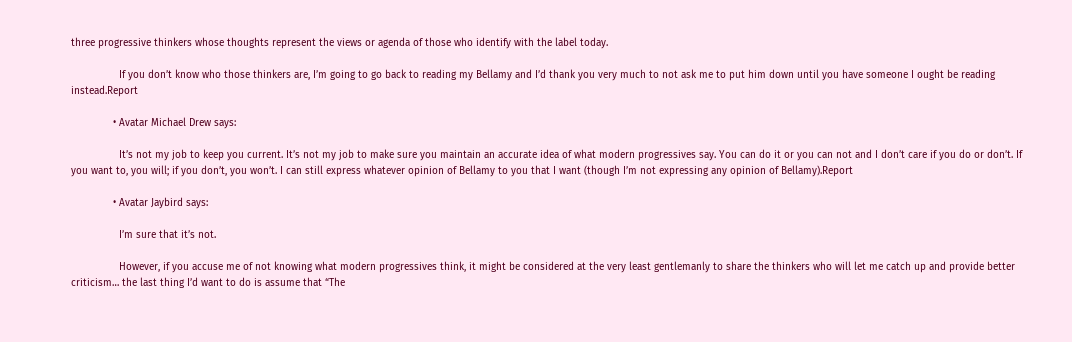three progressive thinkers whose thoughts represent the views or agenda of those who identify with the label today.

                If you don’t know who those thinkers are, I’m going to go back to reading my Bellamy and I’d thank you very much to not ask me to put him down until you have someone I ought be reading instead.Report

              • Avatar Michael Drew says:

                It’s not my job to keep you current. It’s not my job to make sure you maintain an accurate idea of what modern progressives say. You can do it or you can not and I don’t care if you do or don’t. If you want to, you will; if you don’t, you won’t. I can still express whatever opinion of Bellamy to you that I want (though I’m not expressing any opinion of Bellamy).Report

              • Avatar Jaybird says:

                I’m sure that it’s not.

                However, if you accuse me of not knowing what modern progressives think, it might be considered at the very least gentlemanly to share the thinkers who will let me catch up and provide better criticism… the last thing I’d want to do is assume that “The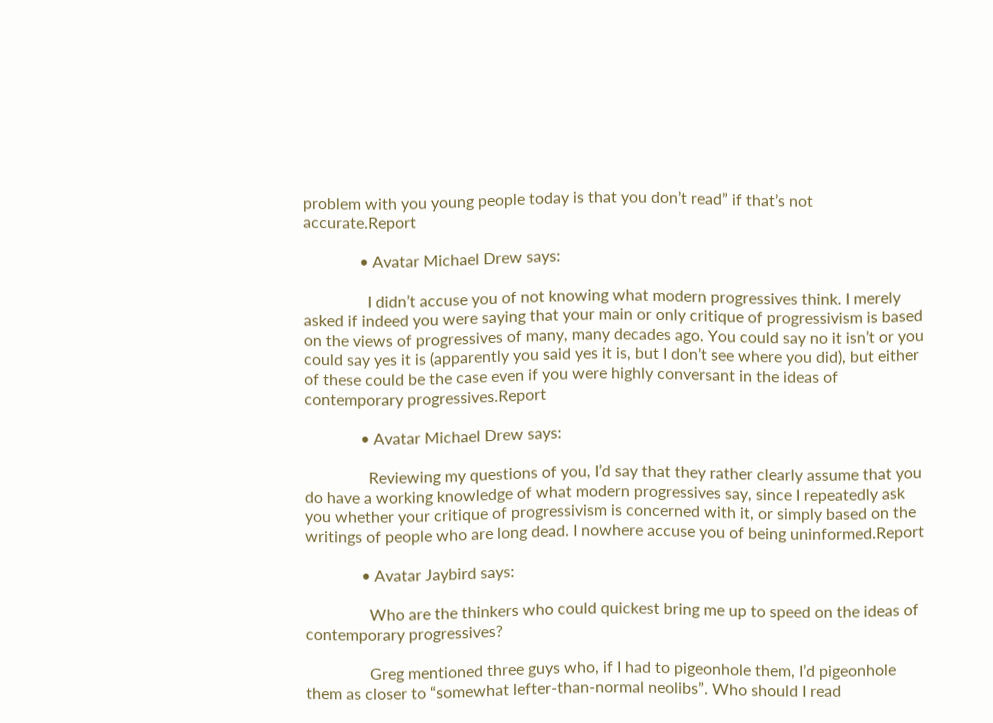problem with you young people today is that you don’t read” if that’s not accurate.Report

              • Avatar Michael Drew says:

                I didn’t accuse you of not knowing what modern progressives think. I merely asked if indeed you were saying that your main or only critique of progressivism is based on the views of progressives of many, many decades ago. You could say no it isn’t or you could say yes it is (apparently you said yes it is, but I don’t see where you did), but either of these could be the case even if you were highly conversant in the ideas of contemporary progressives.Report

              • Avatar Michael Drew says:

                Reviewing my questions of you, I’d say that they rather clearly assume that you do have a working knowledge of what modern progressives say, since I repeatedly ask you whether your critique of progressivism is concerned with it, or simply based on the writings of people who are long dead. I nowhere accuse you of being uninformed.Report

              • Avatar Jaybird says:

                Who are the thinkers who could quickest bring me up to speed on the ideas of contemporary progressives?

                Greg mentioned three guys who, if I had to pigeonhole them, I’d pigeonhole them as closer to “somewhat lefter-than-normal neolibs”. Who should I read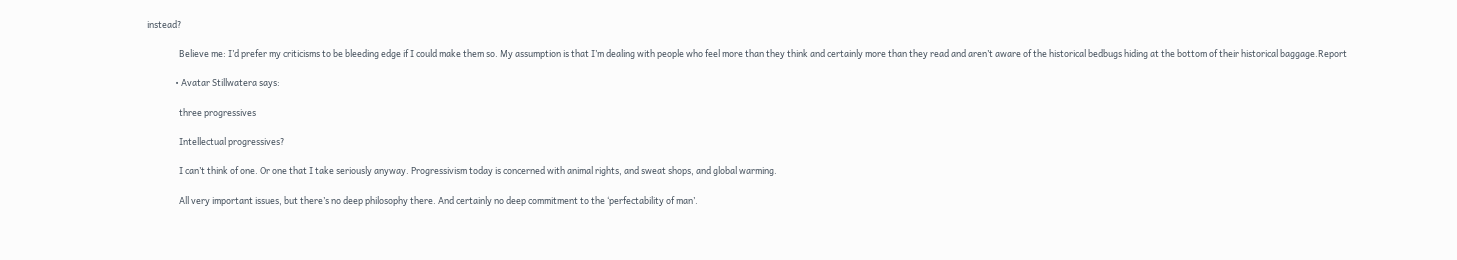instead?

                Believe me: I’d prefer my criticisms to be bleeding edge if I could make them so. My assumption is that I’m dealing with people who feel more than they think and certainly more than they read and aren’t aware of the historical bedbugs hiding at the bottom of their historical baggage.Report

              • Avatar Stillwatera says:

                three progressives

                Intellectual progressives?

                I can’t think of one. Or one that I take seriously anyway. Progressivism today is concerned with animal rights, and sweat shops, and global warming.

                All very important issues, but there’s no deep philosophy there. And certainly no deep commitment to the ‘perfectability of man’.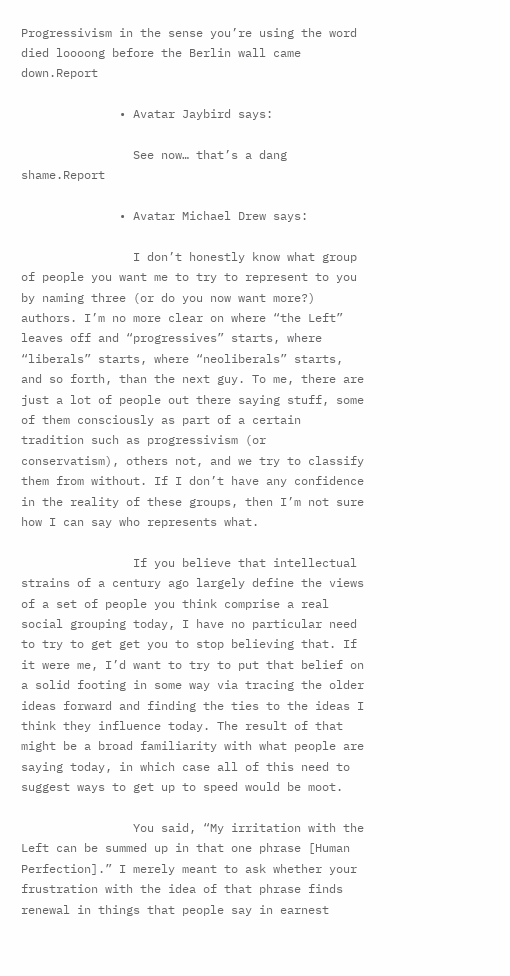Progressivism in the sense you’re using the word died loooong before the Berlin wall came down.Report

              • Avatar Jaybird says:

                See now… that’s a dang shame.Report

              • Avatar Michael Drew says:

                I don’t honestly know what group of people you want me to try to represent to you by naming three (or do you now want more?) authors. I’m no more clear on where “the Left” leaves off and “progressives” starts, where “liberals” starts, where “neoliberals” starts, and so forth, than the next guy. To me, there are just a lot of people out there saying stuff, some of them consciously as part of a certain tradition such as progressivism (or conservatism), others not, and we try to classify them from without. If I don’t have any confidence in the reality of these groups, then I’m not sure how I can say who represents what.

                If you believe that intellectual strains of a century ago largely define the views of a set of people you think comprise a real social grouping today, I have no particular need to try to get get you to stop believing that. If it were me, I’d want to try to put that belief on a solid footing in some way via tracing the older ideas forward and finding the ties to the ideas I think they influence today. The result of that might be a broad familiarity with what people are saying today, in which case all of this need to suggest ways to get up to speed would be moot.

                You said, “My irritation with the Left can be summed up in that one phrase [Human Perfection].” I merely meant to ask whether your frustration with the idea of that phrase finds renewal in things that people say in earnest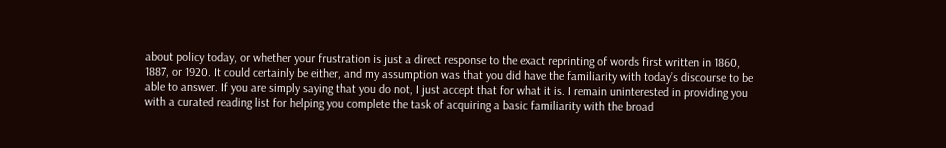about policy today, or whether your frustration is just a direct response to the exact reprinting of words first written in 1860, 1887, or 1920. It could certainly be either, and my assumption was that you did have the familiarity with today’s discourse to be able to answer. If you are simply saying that you do not, I just accept that for what it is. I remain uninterested in providing you with a curated reading list for helping you complete the task of acquiring a basic familiarity with the broad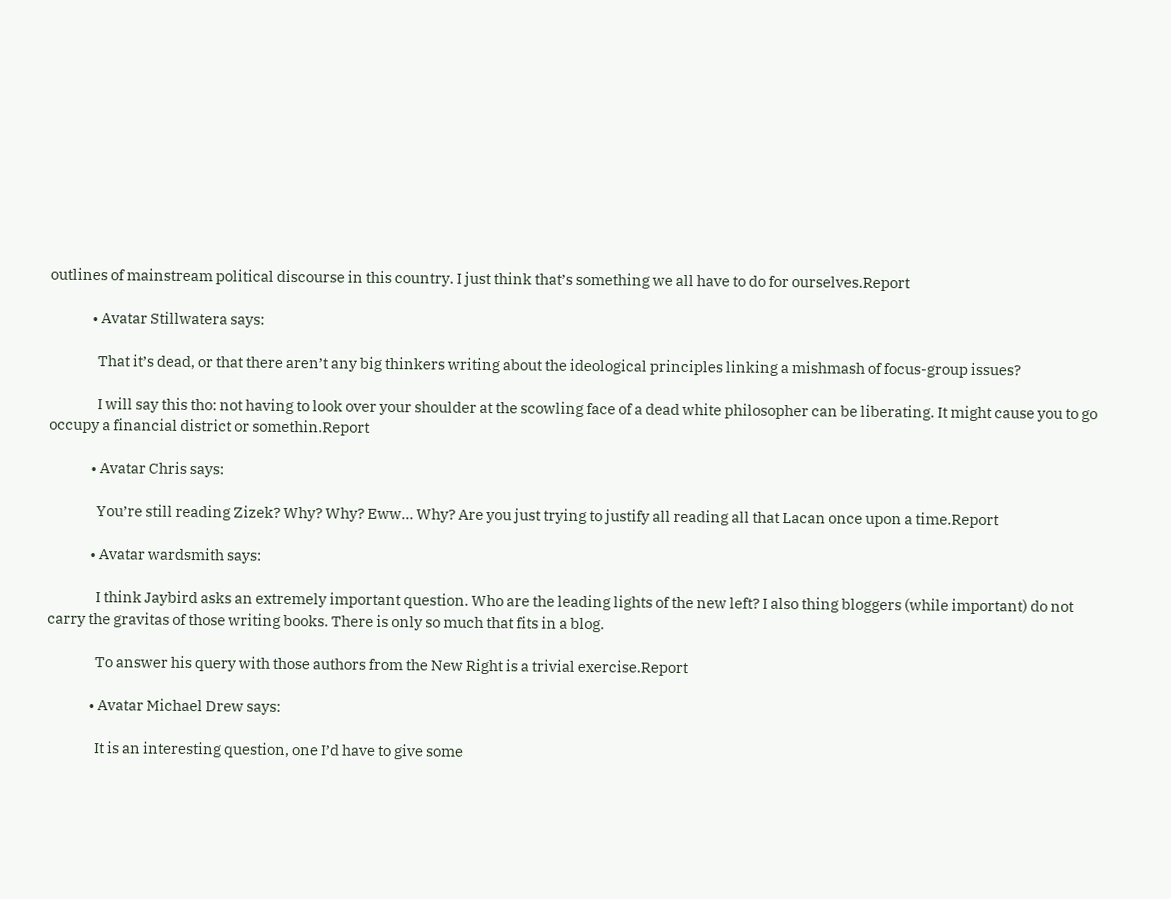outlines of mainstream political discourse in this country. I just think that’s something we all have to do for ourselves.Report

              • Avatar Stillwatera says:

                That it’s dead, or that there aren’t any big thinkers writing about the ideological principles linking a mishmash of focus-group issues?

                I will say this tho: not having to look over your shoulder at the scowling face of a dead white philosopher can be liberating. It might cause you to go occupy a financial district or somethin.Report

              • Avatar Chris says:

                You’re still reading Zizek? Why? Why? Eww… Why? Are you just trying to justify all reading all that Lacan once upon a time.Report

              • Avatar wardsmith says:

                I think Jaybird asks an extremely important question. Who are the leading lights of the new left? I also thing bloggers (while important) do not carry the gravitas of those writing books. There is only so much that fits in a blog.

                To answer his query with those authors from the New Right is a trivial exercise.Report

              • Avatar Michael Drew says:

                It is an interesting question, one I’d have to give some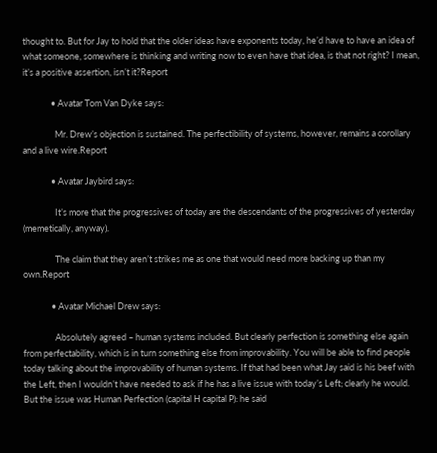thought to. But for Jay to hold that the older ideas have exponents today, he’d have to have an idea of what someone, somewhere is thinking and writing now to even have that idea, is that not right? I mean, it’s a positive assertion, isn’t it?Report

              • Avatar Tom Van Dyke says:

                Mr. Drew’s objection is sustained. The perfectibility of systems, however, remains a corollary and a live wire.Report

              • Avatar Jaybird says:

                It’s more that the progressives of today are the descendants of the progressives of yesterday (memetically, anyway).

                The claim that they aren’t strikes me as one that would need more backing up than my own.Report

              • Avatar Michael Drew says:

                Absolutely agreed – human systems included. But clearly perfection is something else again from perfectability, which is in turn something else from improvability. You will be able to find people today talking about the improvability of human systems. If that had been what Jay said is his beef with the Left, then I wouldn’t have needed to ask if he has a live issue with today’s Left; clearly he would. But the issue was Human Perfection (capital H capital P): he said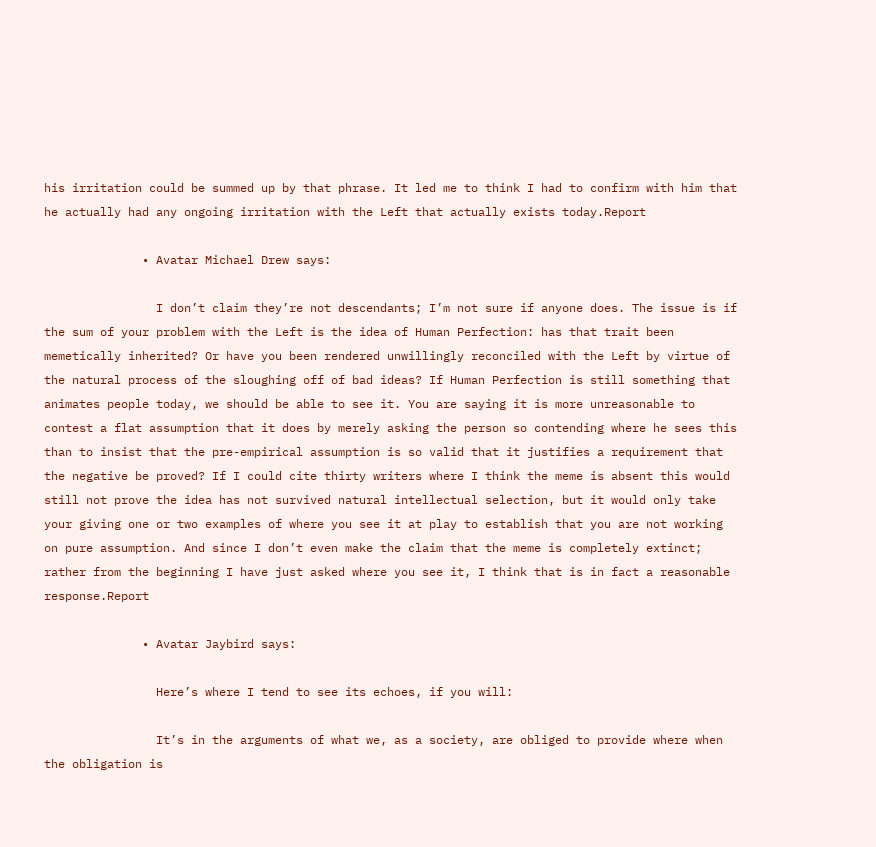his irritation could be summed up by that phrase. It led me to think I had to confirm with him that he actually had any ongoing irritation with the Left that actually exists today.Report

              • Avatar Michael Drew says:

                I don’t claim they’re not descendants; I’m not sure if anyone does. The issue is if the sum of your problem with the Left is the idea of Human Perfection: has that trait been memetically inherited? Or have you been rendered unwillingly reconciled with the Left by virtue of the natural process of the sloughing off of bad ideas? If Human Perfection is still something that animates people today, we should be able to see it. You are saying it is more unreasonable to contest a flat assumption that it does by merely asking the person so contending where he sees this than to insist that the pre-empirical assumption is so valid that it justifies a requirement that the negative be proved? If I could cite thirty writers where I think the meme is absent this would still not prove the idea has not survived natural intellectual selection, but it would only take your giving one or two examples of where you see it at play to establish that you are not working on pure assumption. And since I don’t even make the claim that the meme is completely extinct; rather from the beginning I have just asked where you see it, I think that is in fact a reasonable response.Report

              • Avatar Jaybird says:

                Here’s where I tend to see its echoes, if you will:

                It’s in the arguments of what we, as a society, are obliged to provide where when the obligation is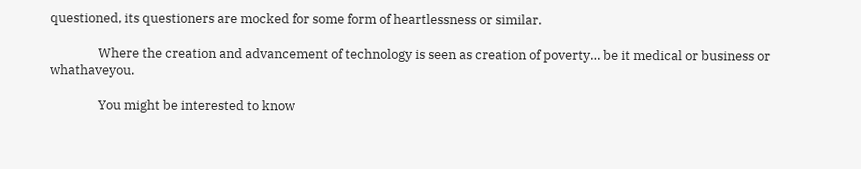questioned, its questioners are mocked for some form of heartlessness or similar.

                Where the creation and advancement of technology is seen as creation of poverty… be it medical or business or whathaveyou.

                You might be interested to know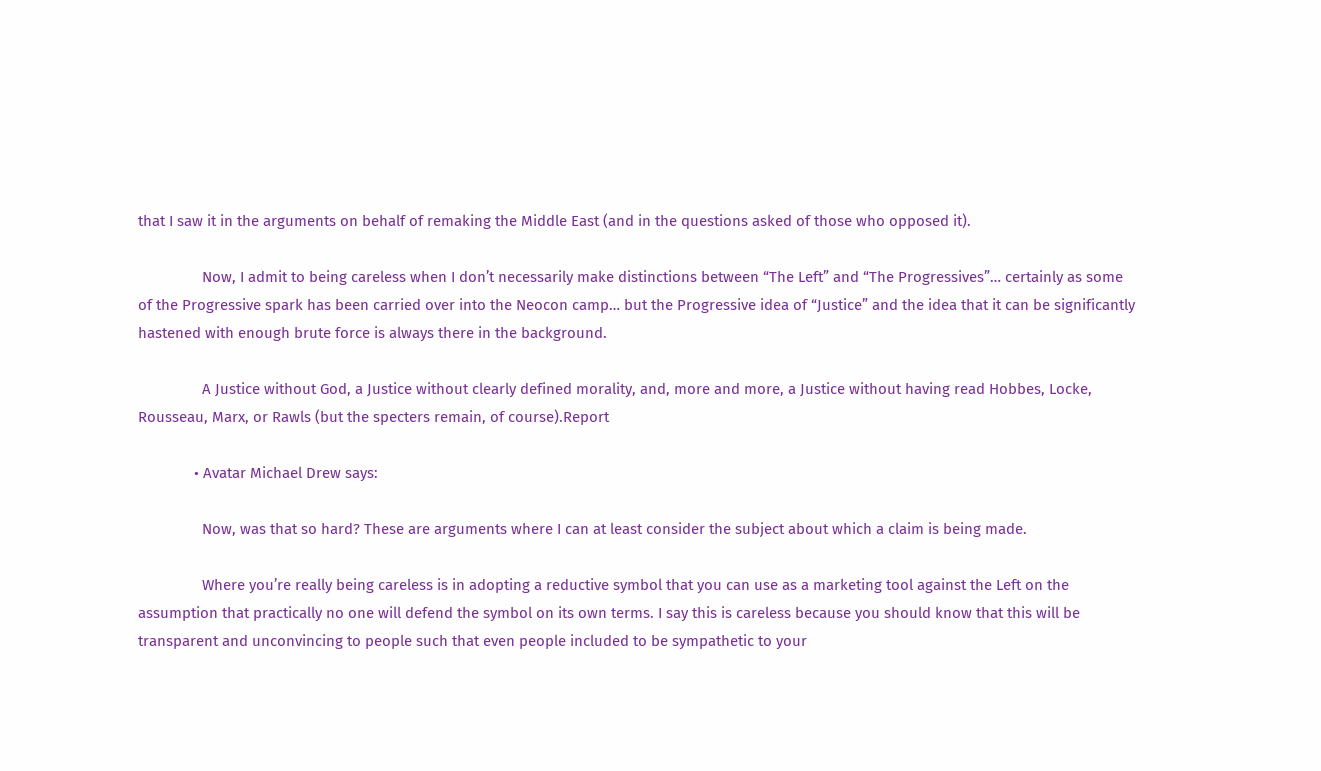that I saw it in the arguments on behalf of remaking the Middle East (and in the questions asked of those who opposed it).

                Now, I admit to being careless when I don’t necessarily make distinctions between “The Left” and “The Progressives”… certainly as some of the Progressive spark has been carried over into the Neocon camp… but the Progressive idea of “Justice” and the idea that it can be significantly hastened with enough brute force is always there in the background.

                A Justice without God, a Justice without clearly defined morality, and, more and more, a Justice without having read Hobbes, Locke, Rousseau, Marx, or Rawls (but the specters remain, of course).Report

              • Avatar Michael Drew says:

                Now, was that so hard? These are arguments where I can at least consider the subject about which a claim is being made.

                Where you’re really being careless is in adopting a reductive symbol that you can use as a marketing tool against the Left on the assumption that practically no one will defend the symbol on its own terms. I say this is careless because you should know that this will be transparent and unconvincing to people such that even people included to be sympathetic to your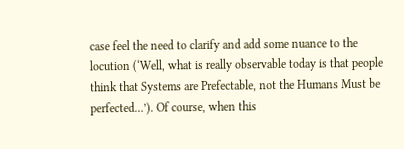case feel the need to clarify and add some nuance to the locution (‘Well, what is really observable today is that people think that Systems are Prefectable, not the Humans Must be perfected…’). Of course, when this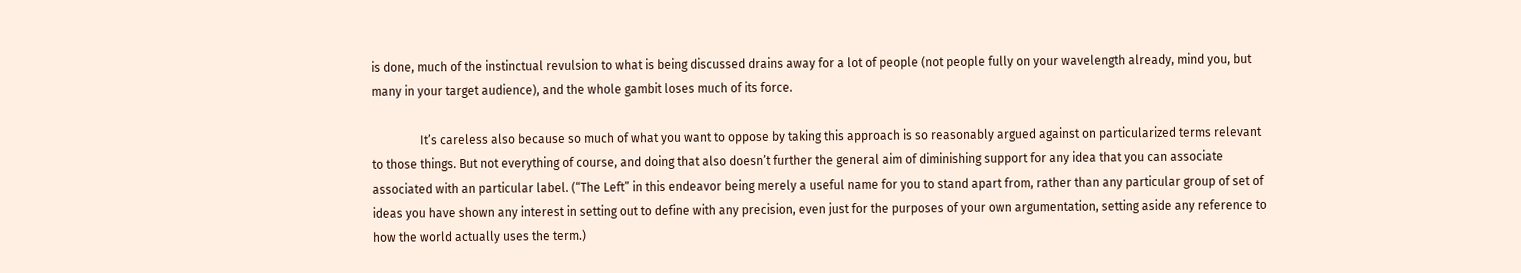is done, much of the instinctual revulsion to what is being discussed drains away for a lot of people (not people fully on your wavelength already, mind you, but many in your target audience), and the whole gambit loses much of its force.

                It’s careless also because so much of what you want to oppose by taking this approach is so reasonably argued against on particularized terms relevant to those things. But not everything of course, and doing that also doesn’t further the general aim of diminishing support for any idea that you can associate associated with an particular label. (“The Left” in this endeavor being merely a useful name for you to stand apart from, rather than any particular group of set of ideas you have shown any interest in setting out to define with any precision, even just for the purposes of your own argumentation, setting aside any reference to how the world actually uses the term.)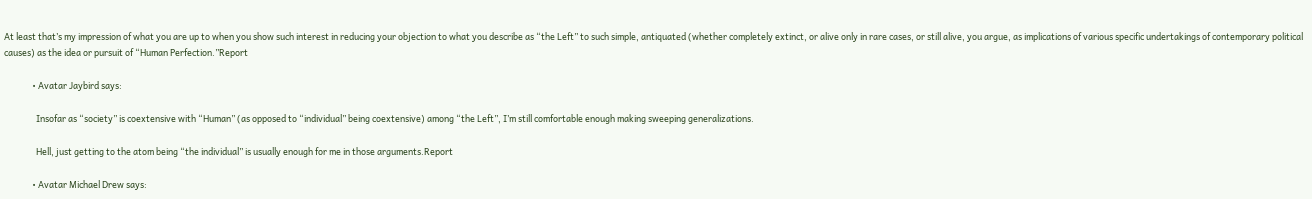At least that’s my impression of what you are up to when you show such interest in reducing your objection to what you describe as “the Left” to such simple, antiquated (whether completely extinct, or alive only in rare cases, or still alive, you argue, as implications of various specific undertakings of contemporary political causes) as the idea or pursuit of “Human Perfection.”Report

              • Avatar Jaybird says:

                Insofar as “society” is coextensive with “Human” (as opposed to “individual” being coextensive) among “the Left”, I’m still comfortable enough making sweeping generalizations.

                Hell, just getting to the atom being “the individual” is usually enough for me in those arguments.Report

              • Avatar Michael Drew says: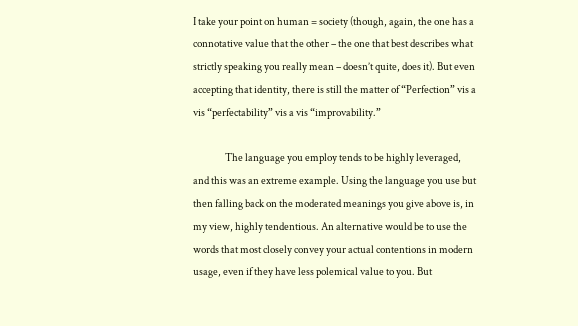I take your point on human = society (though, again, the one has a connotative value that the other – the one that best describes what strictly speaking you really mean – doesn’t quite, does it). But even accepting that identity, there is still the matter of “Perfection” vis a vis “perfectability” vis a vis “improvability.”

                The language you employ tends to be highly leveraged, and this was an extreme example. Using the language you use but then falling back on the moderated meanings you give above is, in my view, highly tendentious. An alternative would be to use the words that most closely convey your actual contentions in modern usage, even if they have less polemical value to you. But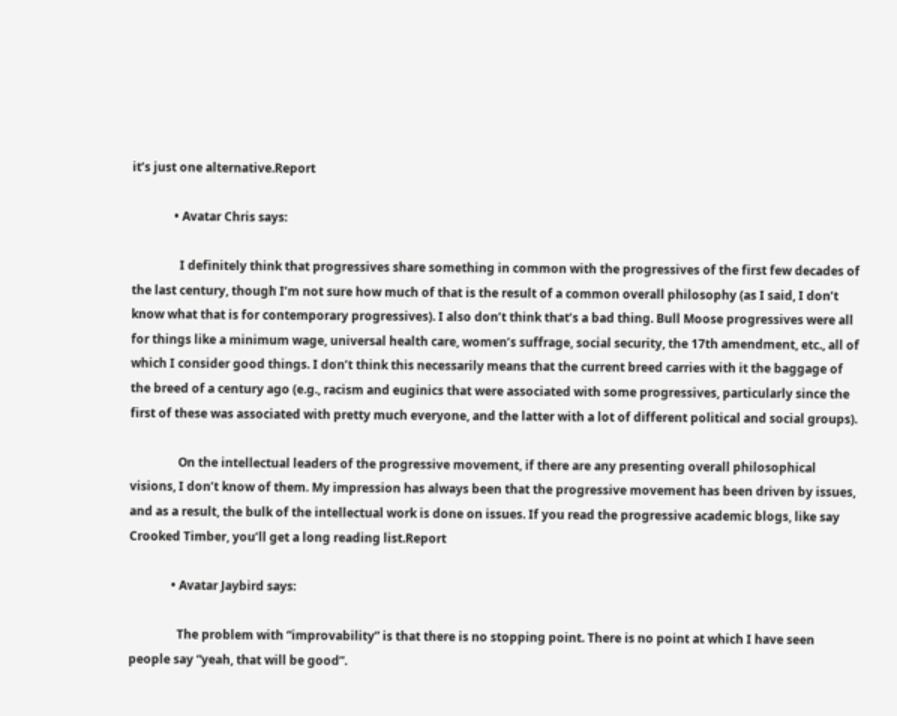it’s just one alternative.Report

              • Avatar Chris says:

                I definitely think that progressives share something in common with the progressives of the first few decades of the last century, though I’m not sure how much of that is the result of a common overall philosophy (as I said, I don’t know what that is for contemporary progressives). I also don’t think that’s a bad thing. Bull Moose progressives were all for things like a minimum wage, universal health care, women’s suffrage, social security, the 17th amendment, etc., all of which I consider good things. I don’t think this necessarily means that the current breed carries with it the baggage of the breed of a century ago (e.g., racism and euginics that were associated with some progressives, particularly since the first of these was associated with pretty much everyone, and the latter with a lot of different political and social groups).

                On the intellectual leaders of the progressive movement, if there are any presenting overall philosophical visions, I don’t know of them. My impression has always been that the progressive movement has been driven by issues, and as a result, the bulk of the intellectual work is done on issues. If you read the progressive academic blogs, like say Crooked Timber, you’ll get a long reading list.Report

              • Avatar Jaybird says:

                The problem with “improvability” is that there is no stopping point. There is no point at which I have seen people say “yeah, that will be good”.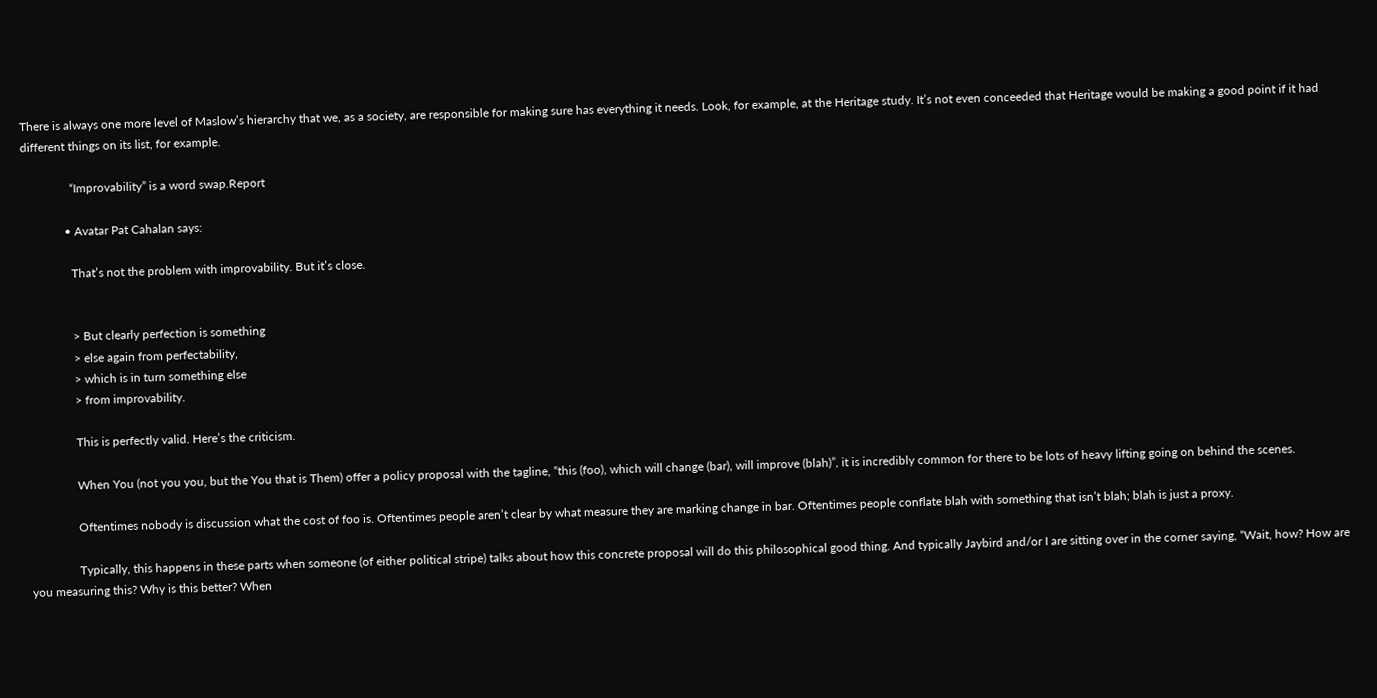There is always one more level of Maslow’s hierarchy that we, as a society, are responsible for making sure has everything it needs. Look, for example, at the Heritage study. It’s not even conceeded that Heritage would be making a good point if it had different things on its list, for example.

                “Improvability” is a word swap.Report

              • Avatar Pat Cahalan says:

                That’s not the problem with improvability. But it’s close.


                > But clearly perfection is something
                > else again from perfectability,
                > which is in turn something else
                > from improvability.

                This is perfectly valid. Here’s the criticism.

                When You (not you you, but the You that is Them) offer a policy proposal with the tagline, “this (foo), which will change (bar), will improve (blah)”, it is incredibly common for there to be lots of heavy lifting going on behind the scenes.

                Oftentimes nobody is discussion what the cost of foo is. Oftentimes people aren’t clear by what measure they are marking change in bar. Oftentimes people conflate blah with something that isn’t blah; blah is just a proxy.

                Typically, this happens in these parts when someone (of either political stripe) talks about how this concrete proposal will do this philosophical good thing. And typically Jaybird and/or I are sitting over in the corner saying, “Wait, how? How are you measuring this? Why is this better? When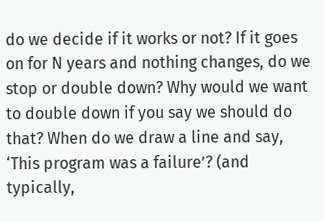do we decide if it works or not? If it goes on for N years and nothing changes, do we stop or double down? Why would we want to double down if you say we should do that? When do we draw a line and say, ‘This program was a failure’? (and typically,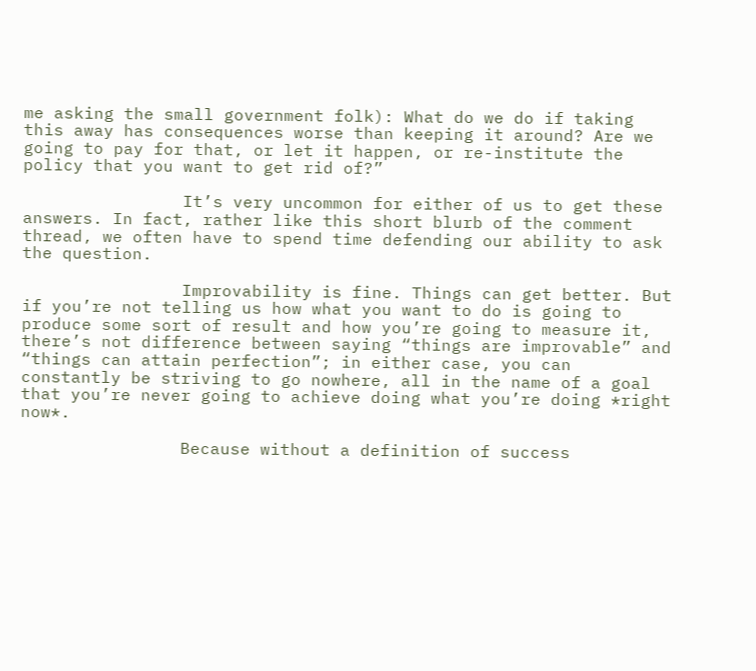me asking the small government folk): What do we do if taking this away has consequences worse than keeping it around? Are we going to pay for that, or let it happen, or re-institute the policy that you want to get rid of?”

                It’s very uncommon for either of us to get these answers. In fact, rather like this short blurb of the comment thread, we often have to spend time defending our ability to ask the question.

                Improvability is fine. Things can get better. But if you’re not telling us how what you want to do is going to produce some sort of result and how you’re going to measure it, there’s not difference between saying “things are improvable” and “things can attain perfection”; in either case, you can constantly be striving to go nowhere, all in the name of a goal that you’re never going to achieve doing what you’re doing *right now*.

                Because without a definition of success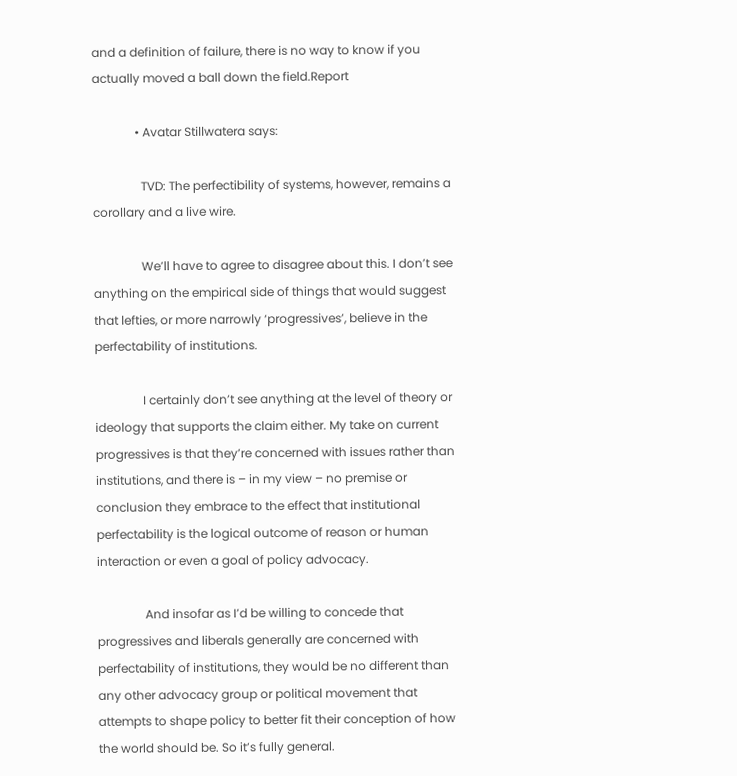and a definition of failure, there is no way to know if you actually moved a ball down the field.Report

              • Avatar Stillwatera says:

                TVD: The perfectibility of systems, however, remains a corollary and a live wire.

                We’ll have to agree to disagree about this. I don’t see anything on the empirical side of things that would suggest that lefties, or more narrowly ‘progressives’, believe in the perfectability of institutions.

                I certainly don’t see anything at the level of theory or ideology that supports the claim either. My take on current progressives is that they’re concerned with issues rather than institutions, and there is – in my view – no premise or conclusion they embrace to the effect that institutional perfectability is the logical outcome of reason or human interaction or even a goal of policy advocacy.

                And insofar as I’d be willing to concede that progressives and liberals generally are concerned with perfectability of institutions, they would be no different than any other advocacy group or political movement that attempts to shape policy to better fit their conception of how the world should be. So it’s fully general.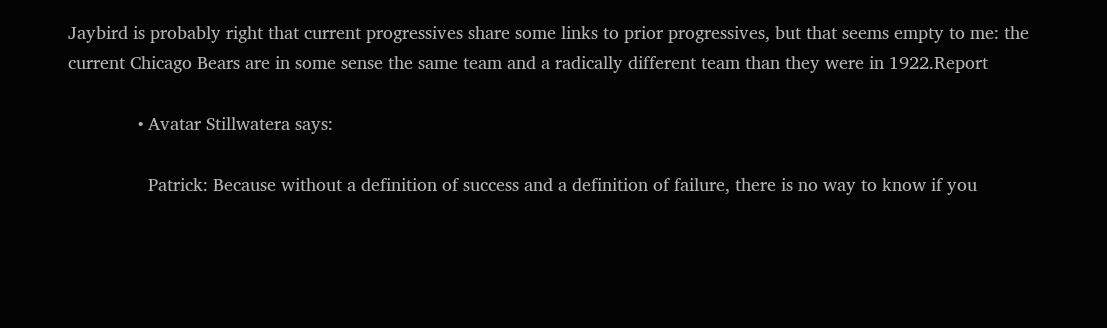Jaybird is probably right that current progressives share some links to prior progressives, but that seems empty to me: the current Chicago Bears are in some sense the same team and a radically different team than they were in 1922.Report

              • Avatar Stillwatera says:

                Patrick: Because without a definition of success and a definition of failure, there is no way to know if you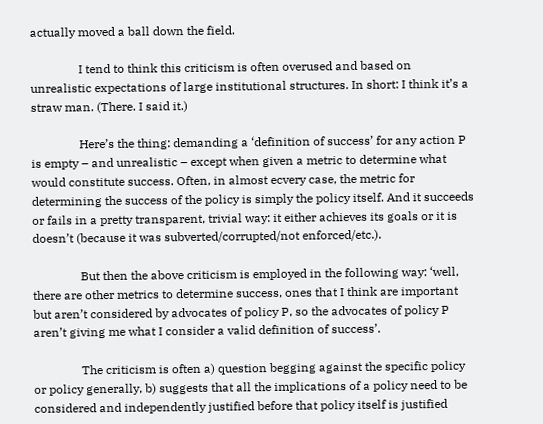actually moved a ball down the field.

                I tend to think this criticism is often overused and based on unrealistic expectations of large institutional structures. In short: I think it’s a straw man. (There. I said it.)

                Here’s the thing: demanding a ‘definition of success’ for any action P is empty – and unrealistic – except when given a metric to determine what would constitute success. Often, in almost ecvery case, the metric for determining the success of the policy is simply the policy itself. And it succeeds or fails in a pretty transparent, trivial way: it either achieves its goals or it is doesn’t (because it was subverted/corrupted/not enforced/etc.).

                But then the above criticism is employed in the following way: ‘well, there are other metrics to determine success, ones that I think are important but aren’t considered by advocates of policy P, so the advocates of policy P aren’t giving me what I consider a valid definition of success’.

                The criticism is often a) question begging against the specific policy or policy generally, b) suggests that all the implications of a policy need to be considered and independently justified before that policy itself is justified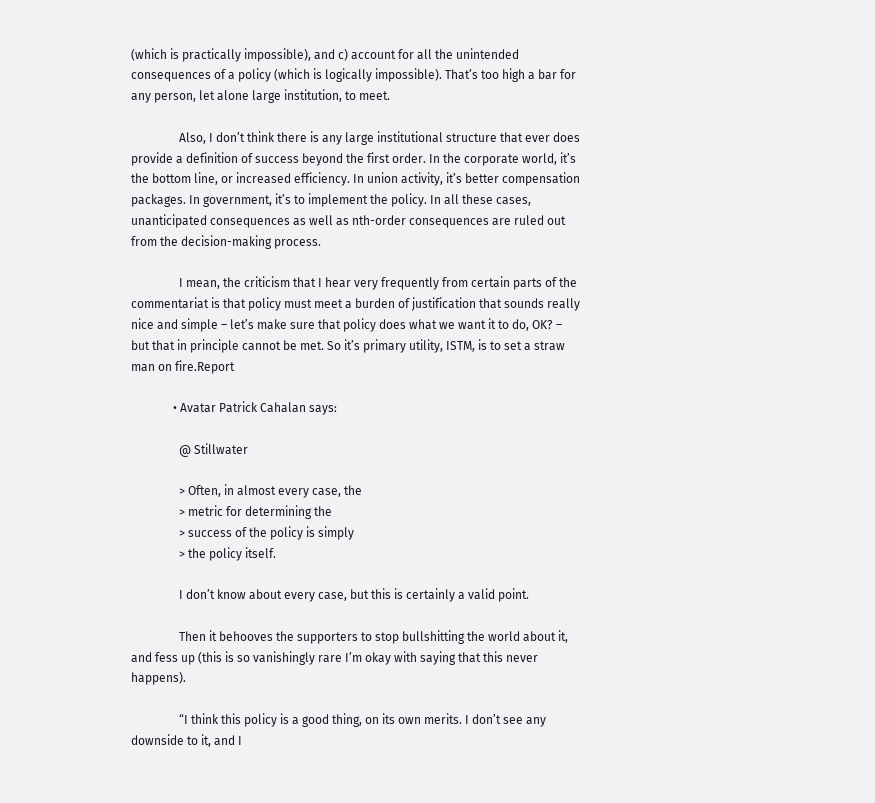(which is practically impossible), and c) account for all the unintended consequences of a policy (which is logically impossible). That’s too high a bar for any person, let alone large institution, to meet.

                Also, I don’t think there is any large institutional structure that ever does provide a definition of success beyond the first order. In the corporate world, it’s the bottom line, or increased efficiency. In union activity, it’s better compensation packages. In government, it’s to implement the policy. In all these cases, unanticipated consequences as well as nth-order consequences are ruled out from the decision-making process.

                I mean, the criticism that I hear very frequently from certain parts of the commentariat is that policy must meet a burden of justification that sounds really nice and simple – let’s make sure that policy does what we want it to do, OK? – but that in principle cannot be met. So it’s primary utility, ISTM, is to set a straw man on fire.Report

              • Avatar Patrick Cahalan says:

                @ Stillwater

                > Often, in almost every case, the
                > metric for determining the
                > success of the policy is simply
                > the policy itself.

                I don’t know about every case, but this is certainly a valid point.

                Then it behooves the supporters to stop bullshitting the world about it, and fess up (this is so vanishingly rare I’m okay with saying that this never happens).

                “I think this policy is a good thing, on its own merits. I don’t see any downside to it, and I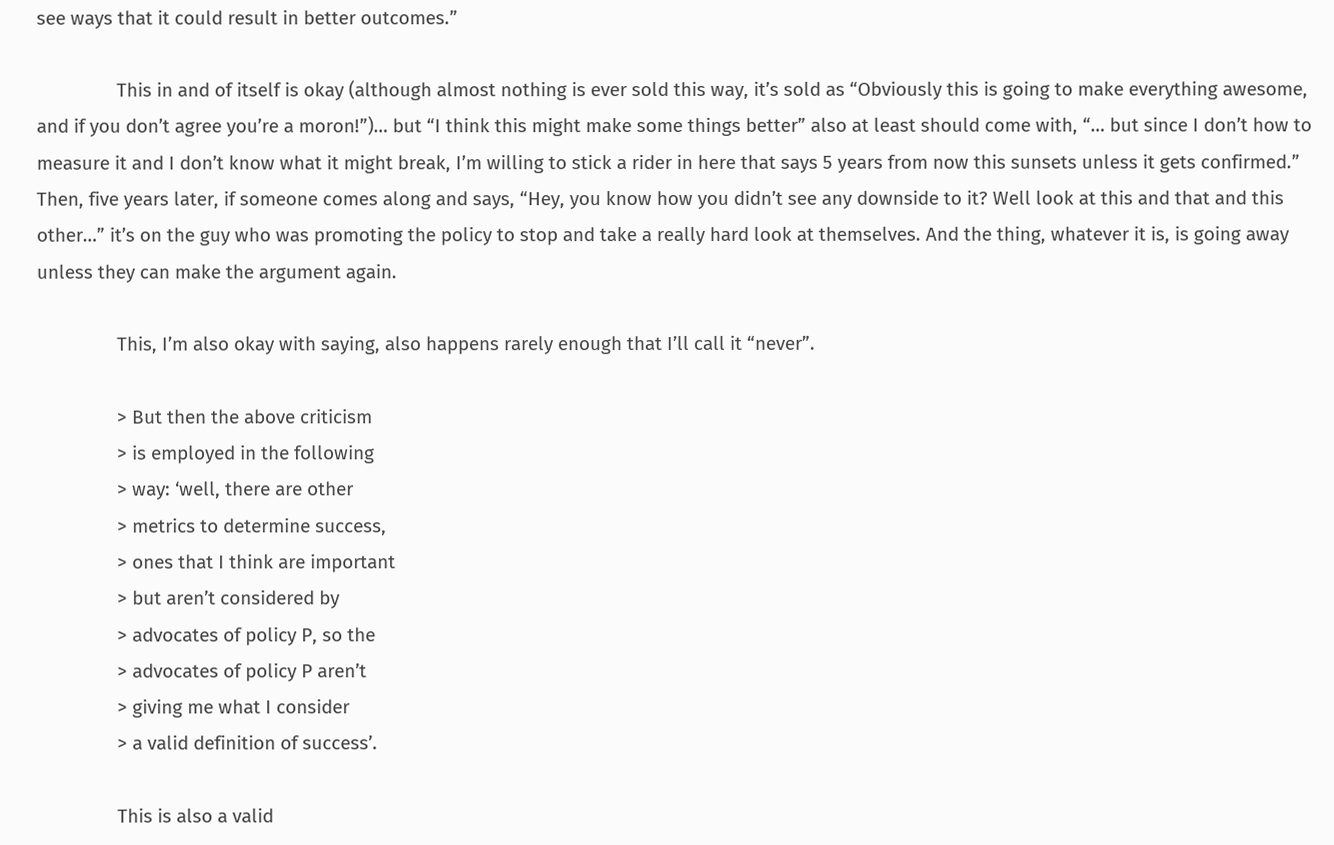see ways that it could result in better outcomes.”

                This in and of itself is okay (although almost nothing is ever sold this way, it’s sold as “Obviously this is going to make everything awesome, and if you don’t agree you’re a moron!”)… but “I think this might make some things better” also at least should come with, “… but since I don’t how to measure it and I don’t know what it might break, I’m willing to stick a rider in here that says 5 years from now this sunsets unless it gets confirmed.” Then, five years later, if someone comes along and says, “Hey, you know how you didn’t see any downside to it? Well look at this and that and this other…” it’s on the guy who was promoting the policy to stop and take a really hard look at themselves. And the thing, whatever it is, is going away unless they can make the argument again.

                This, I’m also okay with saying, also happens rarely enough that I’ll call it “never”.

                > But then the above criticism
                > is employed in the following
                > way: ‘well, there are other
                > metrics to determine success,
                > ones that I think are important
                > but aren’t considered by
                > advocates of policy P, so the
                > advocates of policy P aren’t
                > giving me what I consider
                > a valid definition of success’.

                This is also a valid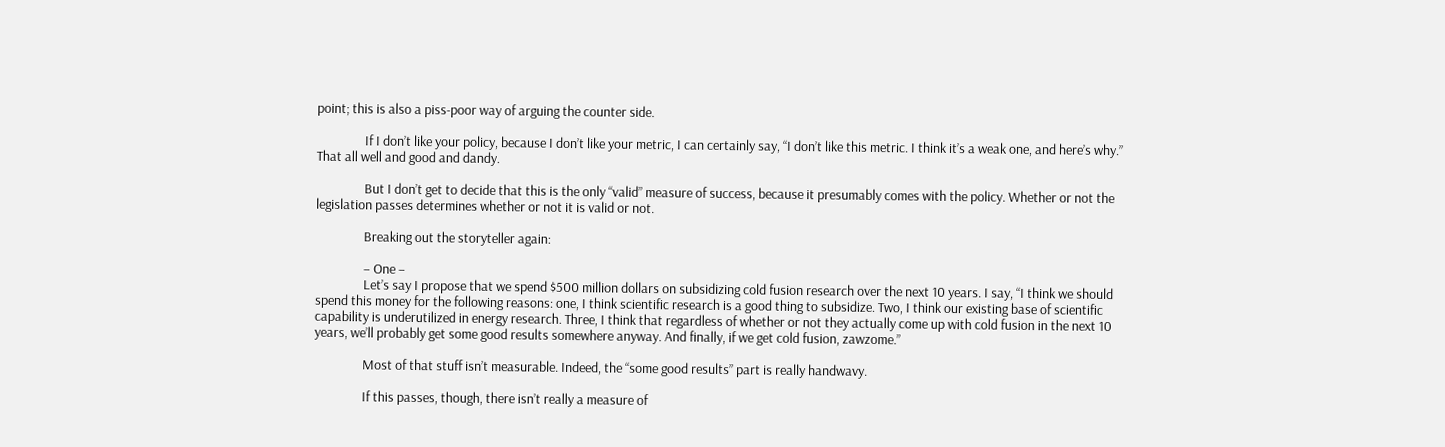point; this is also a piss-poor way of arguing the counter side.

                If I don’t like your policy, because I don’t like your metric, I can certainly say, “I don’t like this metric. I think it’s a weak one, and here’s why.” That all well and good and dandy.

                But I don’t get to decide that this is the only “valid” measure of success, because it presumably comes with the policy. Whether or not the legislation passes determines whether or not it is valid or not.

                Breaking out the storyteller again:

                – One –
                Let’s say I propose that we spend $500 million dollars on subsidizing cold fusion research over the next 10 years. I say, “I think we should spend this money for the following reasons: one, I think scientific research is a good thing to subsidize. Two, I think our existing base of scientific capability is underutilized in energy research. Three, I think that regardless of whether or not they actually come up with cold fusion in the next 10 years, we’ll probably get some good results somewhere anyway. And finally, if we get cold fusion, zawzome.”

                Most of that stuff isn’t measurable. Indeed, the “some good results” part is really handwavy.

                If this passes, though, there isn’t really a measure of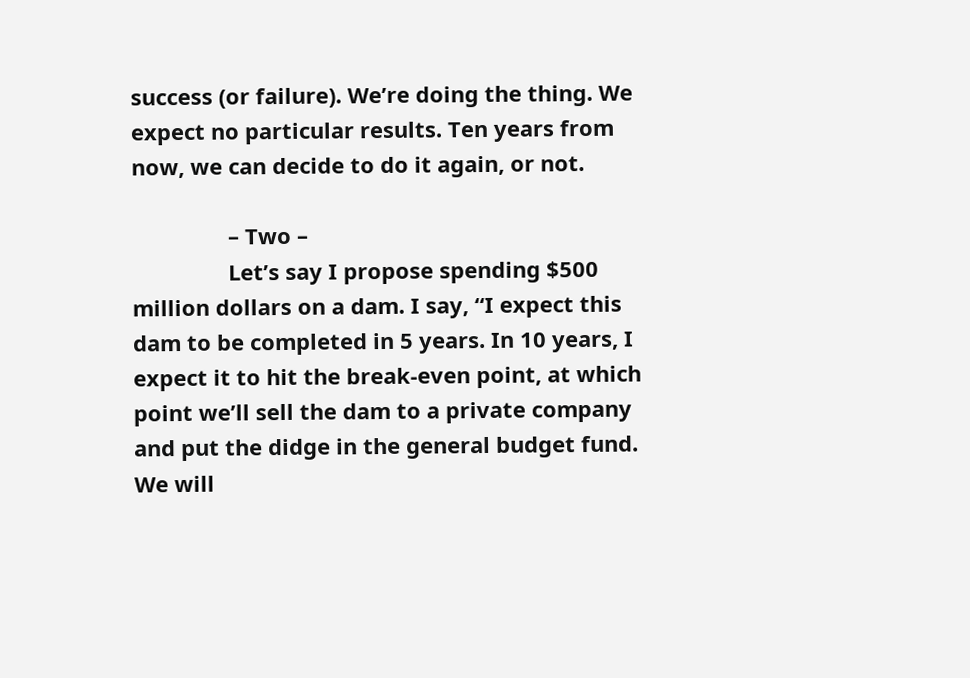success (or failure). We’re doing the thing. We expect no particular results. Ten years from now, we can decide to do it again, or not.

                – Two –
                Let’s say I propose spending $500 million dollars on a dam. I say, “I expect this dam to be completed in 5 years. In 10 years, I expect it to hit the break-even point, at which point we’ll sell the dam to a private company and put the didge in the general budget fund. We will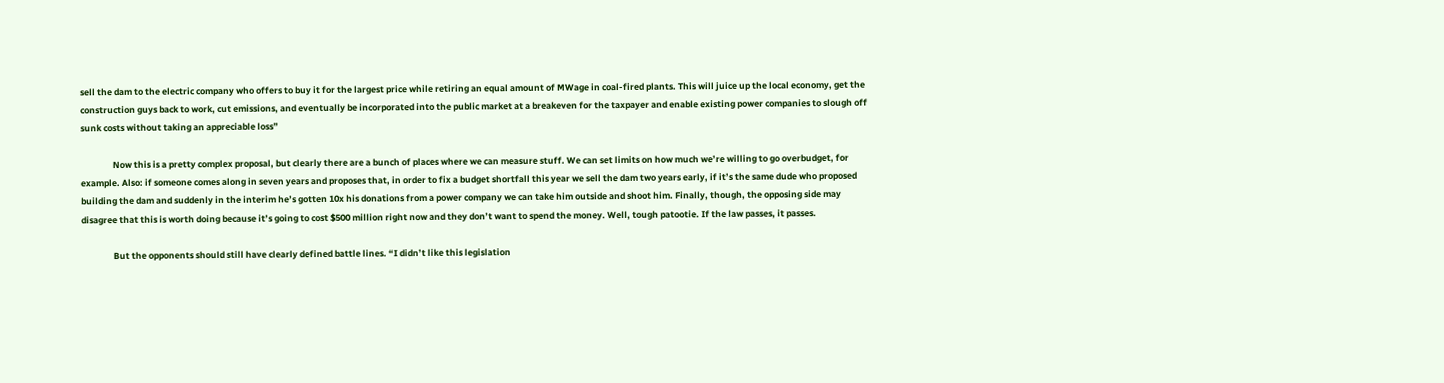sell the dam to the electric company who offers to buy it for the largest price while retiring an equal amount of MWage in coal-fired plants. This will juice up the local economy, get the construction guys back to work, cut emissions, and eventually be incorporated into the public market at a breakeven for the taxpayer and enable existing power companies to slough off sunk costs without taking an appreciable loss”

                Now this is a pretty complex proposal, but clearly there are a bunch of places where we can measure stuff. We can set limits on how much we’re willing to go overbudget, for example. Also: if someone comes along in seven years and proposes that, in order to fix a budget shortfall this year we sell the dam two years early, if it’s the same dude who proposed building the dam and suddenly in the interim he’s gotten 10x his donations from a power company we can take him outside and shoot him. Finally, though, the opposing side may disagree that this is worth doing because it’s going to cost $500 million right now and they don’t want to spend the money. Well, tough patootie. If the law passes, it passes.

                But the opponents should still have clearly defined battle lines. “I didn’t like this legislation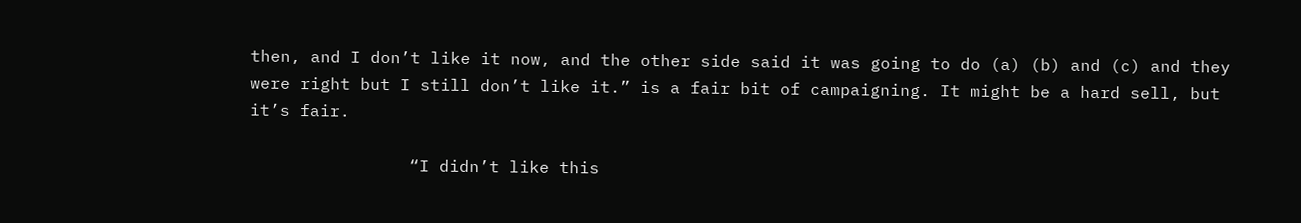then, and I don’t like it now, and the other side said it was going to do (a) (b) and (c) and they were right but I still don’t like it.” is a fair bit of campaigning. It might be a hard sell, but it’s fair.

                “I didn’t like this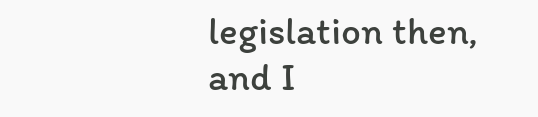legislation then, and I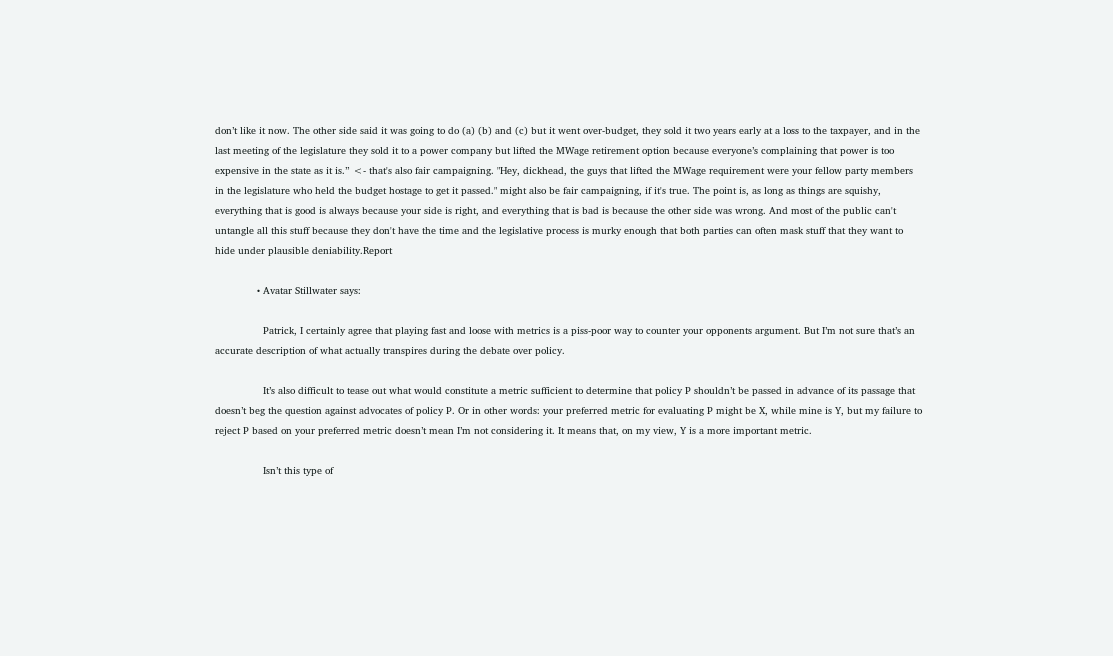don’t like it now. The other side said it was going to do (a) (b) and (c) but it went over-budget, they sold it two years early at a loss to the taxpayer, and in the last meeting of the legislature they sold it to a power company but lifted the MWage retirement option because everyone’s complaining that power is too expensive in the state as it is.” <- that's also fair campaigning. "Hey, dickhead, the guys that lifted the MWage requirement were your fellow party members in the legislature who held the budget hostage to get it passed." might also be fair campaigning, if it's true. The point is, as long as things are squishy, everything that is good is always because your side is right, and everything that is bad is because the other side was wrong. And most of the public can't untangle all this stuff because they don't have the time and the legislative process is murky enough that both parties can often mask stuff that they want to hide under plausible deniability.Report

              • Avatar Stillwater says:

                Patrick, I certainly agree that playing fast and loose with metrics is a piss-poor way to counter your opponents argument. But I’m not sure that’s an accurate description of what actually transpires during the debate over policy.

                It’s also difficult to tease out what would constitute a metric sufficient to determine that policy P shouldn’t be passed in advance of its passage that doesn’t beg the question against advocates of policy P. Or in other words: your preferred metric for evaluating P might be X, while mine is Y, but my failure to reject P based on your preferred metric doesn’t mean I’m not considering it. It means that, on my view, Y is a more important metric.

                Isn’t this type of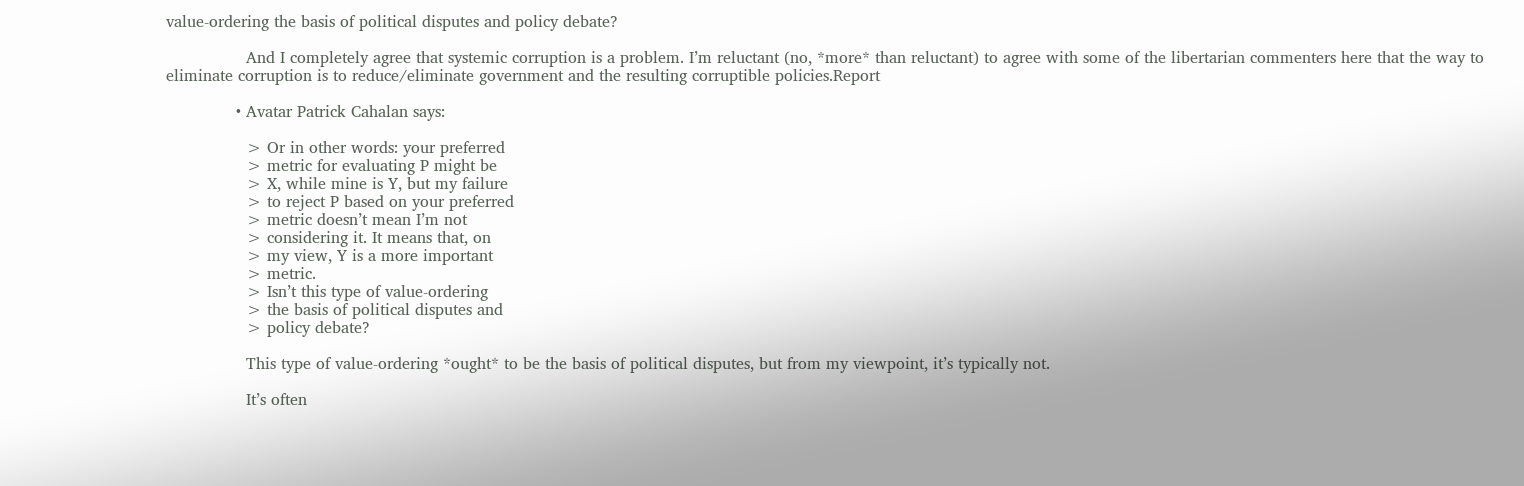value-ordering the basis of political disputes and policy debate?

                And I completely agree that systemic corruption is a problem. I’m reluctant (no, *more* than reluctant) to agree with some of the libertarian commenters here that the way to eliminate corruption is to reduce/eliminate government and the resulting corruptible policies.Report

              • Avatar Patrick Cahalan says:

                > Or in other words: your preferred
                > metric for evaluating P might be
                > X, while mine is Y, but my failure
                > to reject P based on your preferred
                > metric doesn’t mean I’m not
                > considering it. It means that, on
                > my view, Y is a more important
                > metric.
                > Isn’t this type of value-ordering
                > the basis of political disputes and
                > policy debate?

                This type of value-ordering *ought* to be the basis of political disputes, but from my viewpoint, it’s typically not.

                It’s often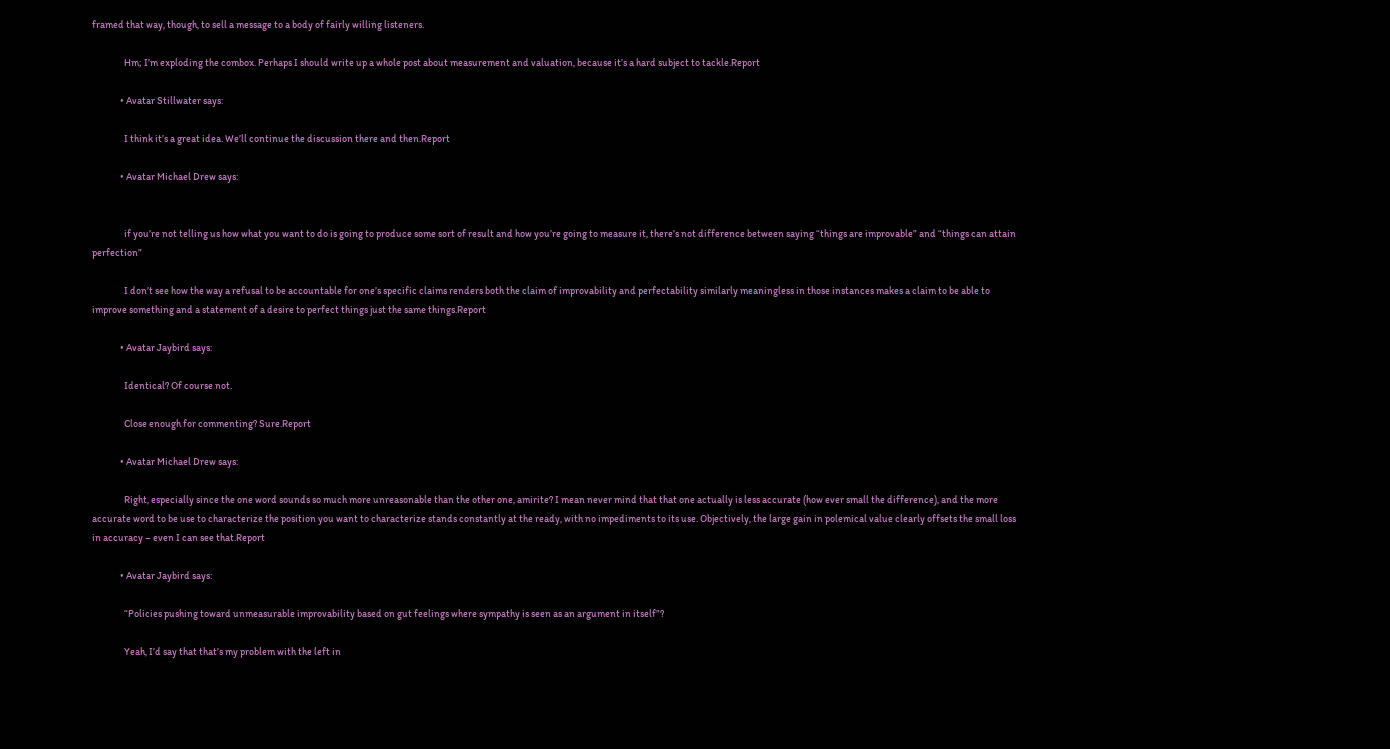framed that way, though, to sell a message to a body of fairly willing listeners.

                Hm; I’m exploding the combox. Perhaps I should write up a whole post about measurement and valuation, because it’s a hard subject to tackle.Report

              • Avatar Stillwater says:

                I think it’s a great idea. We’ll continue the discussion there and then.Report

              • Avatar Michael Drew says:


                if you’re not telling us how what you want to do is going to produce some sort of result and how you’re going to measure it, there’s not difference between saying “things are improvable” and “things can attain perfection”

                I don’t see how the way a refusal to be accountable for one’s specific claims renders both the claim of improvability and perfectability similarly meaningless in those instances makes a claim to be able to improve something and a statement of a desire to perfect things just the same things.Report

              • Avatar Jaybird says:

                Identical? Of course not.

                Close enough for commenting? Sure.Report

              • Avatar Michael Drew says:

                Right, especially since the one word sounds so much more unreasonable than the other one, amirite? I mean never mind that that one actually is less accurate (how ever small the difference), and the more accurate word to be use to characterize the position you want to characterize stands constantly at the ready, with no impediments to its use. Objectively, the large gain in polemical value clearly offsets the small loss in accuracy – even I can see that.Report

              • Avatar Jaybird says:

                “Policies pushing toward unmeasurable improvability based on gut feelings where sympathy is seen as an argument in itself”?

                Yeah, I’d say that that’s my problem with the left in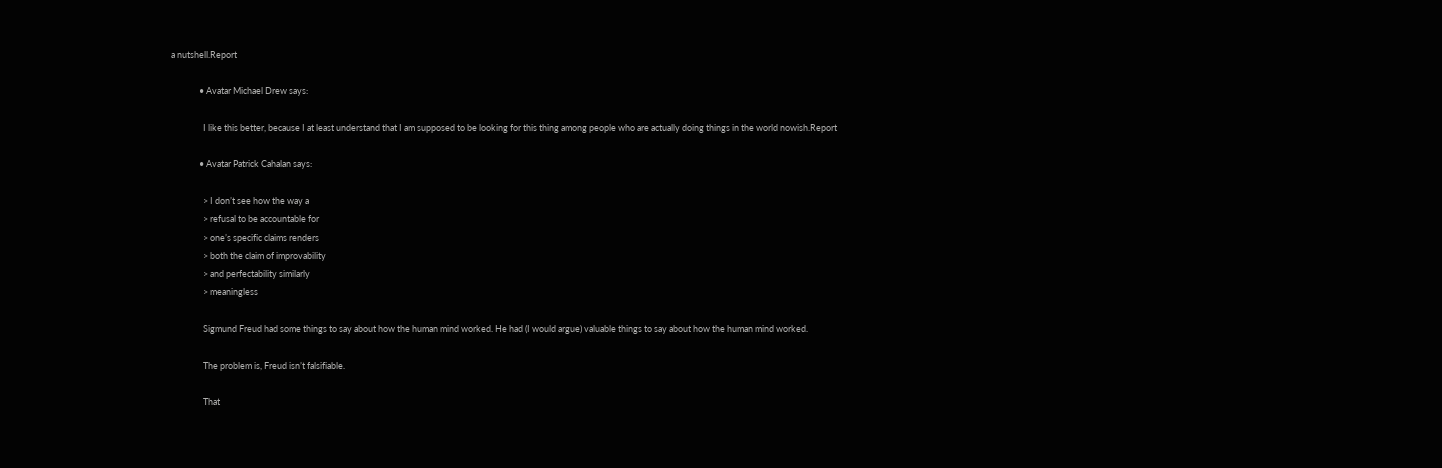a nutshell.Report

              • Avatar Michael Drew says:

                I like this better, because I at least understand that I am supposed to be looking for this thing among people who are actually doing things in the world nowish.Report

              • Avatar Patrick Cahalan says:

                > I don’t see how the way a
                > refusal to be accountable for
                > one’s specific claims renders
                > both the claim of improvability
                > and perfectability similarly
                > meaningless

                Sigmund Freud had some things to say about how the human mind worked. He had (I would argue) valuable things to say about how the human mind worked.

                The problem is, Freud isn’t falsifiable.

                That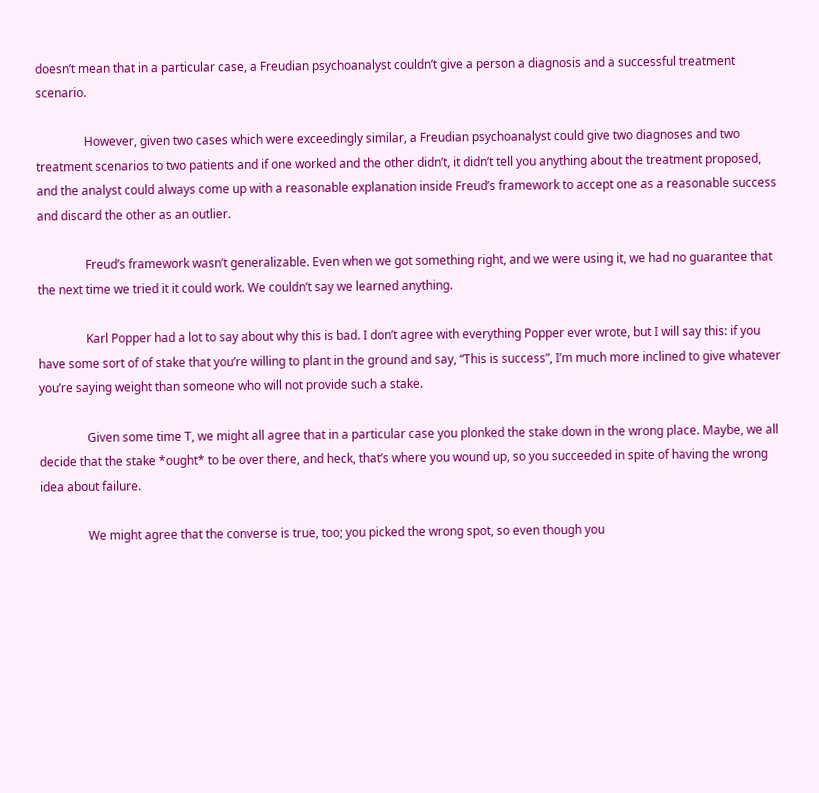doesn’t mean that in a particular case, a Freudian psychoanalyst couldn’t give a person a diagnosis and a successful treatment scenario.

                However, given two cases which were exceedingly similar, a Freudian psychoanalyst could give two diagnoses and two treatment scenarios to two patients and if one worked and the other didn’t, it didn’t tell you anything about the treatment proposed, and the analyst could always come up with a reasonable explanation inside Freud’s framework to accept one as a reasonable success and discard the other as an outlier.

                Freud’s framework wasn’t generalizable. Even when we got something right, and we were using it, we had no guarantee that the next time we tried it it could work. We couldn’t say we learned anything.

                Karl Popper had a lot to say about why this is bad. I don’t agree with everything Popper ever wrote, but I will say this: if you have some sort of of stake that you’re willing to plant in the ground and say, “This is success”, I’m much more inclined to give whatever you’re saying weight than someone who will not provide such a stake.

                Given some time T, we might all agree that in a particular case you plonked the stake down in the wrong place. Maybe, we all decide that the stake *ought* to be over there, and heck, that’s where you wound up, so you succeeded in spite of having the wrong idea about failure.

                We might agree that the converse is true, too; you picked the wrong spot, so even though you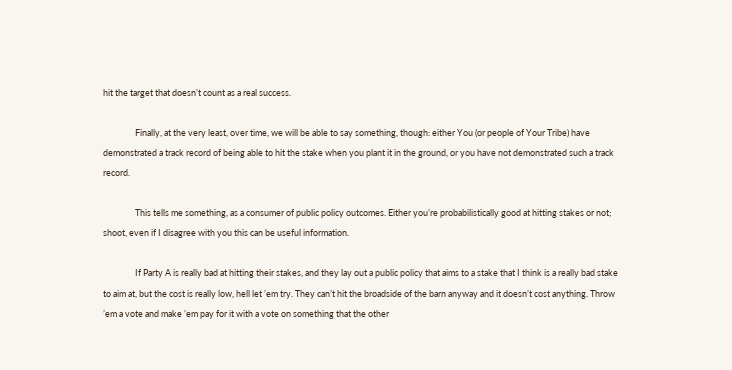hit the target that doesn’t count as a real success.

                Finally, at the very least, over time, we will be able to say something, though: either You (or people of Your Tribe) have demonstrated a track record of being able to hit the stake when you plant it in the ground, or you have not demonstrated such a track record.

                This tells me something, as a consumer of public policy outcomes. Either you’re probabilistically good at hitting stakes or not; shoot, even if I disagree with you this can be useful information.

                If Party A is really bad at hitting their stakes, and they lay out a public policy that aims to a stake that I think is a really bad stake to aim at, but the cost is really low, hell let ’em try. They can’t hit the broadside of the barn anyway and it doesn’t cost anything. Throw ’em a vote and make ’em pay for it with a vote on something that the other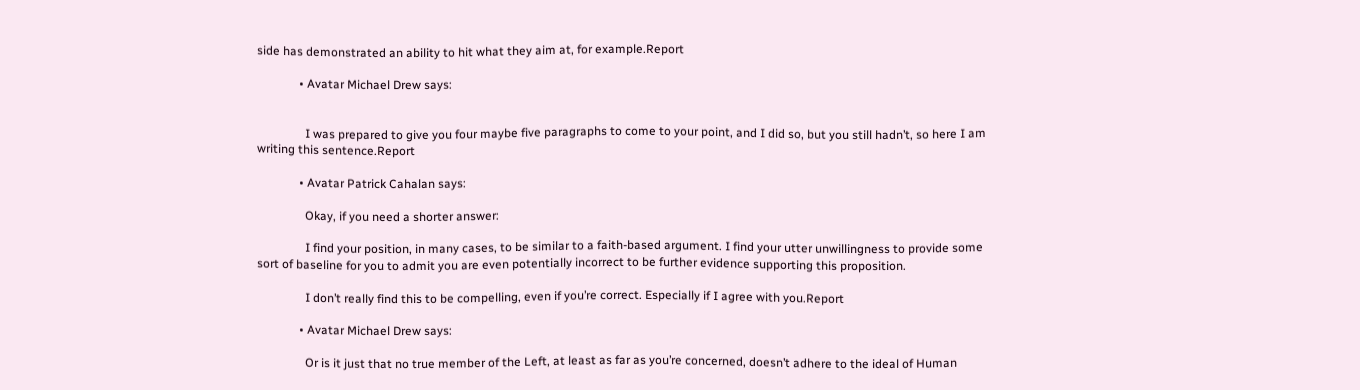side has demonstrated an ability to hit what they aim at, for example.Report

              • Avatar Michael Drew says:


                I was prepared to give you four maybe five paragraphs to come to your point, and I did so, but you still hadn’t, so here I am writing this sentence.Report

              • Avatar Patrick Cahalan says:

                Okay, if you need a shorter answer:

                I find your position, in many cases, to be similar to a faith-based argument. I find your utter unwillingness to provide some sort of baseline for you to admit you are even potentially incorrect to be further evidence supporting this proposition.

                I don’t really find this to be compelling, even if you’re correct. Especially if I agree with you.Report

              • Avatar Michael Drew says:

                Or is it just that no true member of the Left, at least as far as you’re concerned, doesn’t adhere to the ideal of Human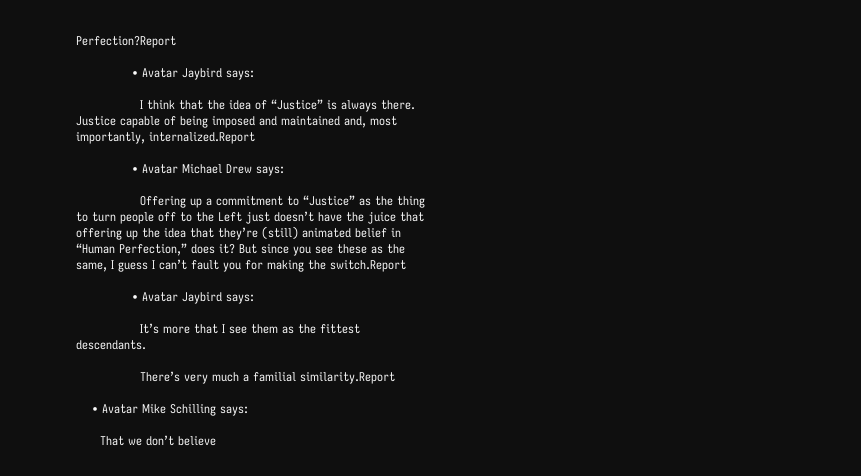Perfection?Report

              • Avatar Jaybird says:

                I think that the idea of “Justice” is always there. Justice capable of being imposed and maintained and, most importantly, internalized.Report

              • Avatar Michael Drew says:

                Offering up a commitment to “Justice” as the thing to turn people off to the Left just doesn’t have the juice that offering up the idea that they’re (still) animated belief in “Human Perfection,” does it? But since you see these as the same, I guess I can’t fault you for making the switch.Report

              • Avatar Jaybird says:

                It’s more that I see them as the fittest descendants.

                There’s very much a familial similarity.Report

    • Avatar Mike Schilling says:

      That we don’t believe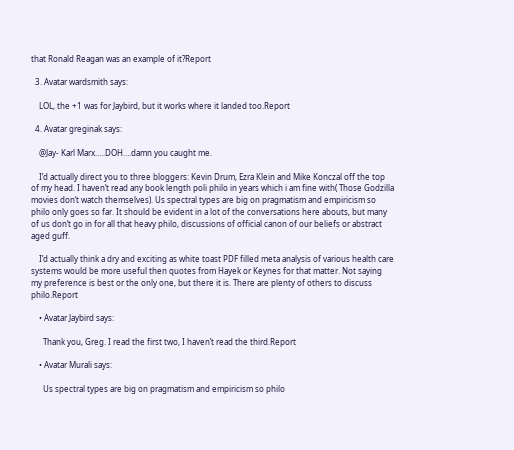that Ronald Reagan was an example of it?Report

  3. Avatar wardsmith says:

    LOL, the +1 was for Jaybird, but it works where it landed too.Report

  4. Avatar greginak says:

    @Jay- Karl Marx…..DOH….damn you caught me.

    I’d actually direct you to three bloggers: Kevin Drum, Ezra Klein and Mike Konczal off the top of my head. I haven’t read any book length poli philo in years which i am fine with( Those Godzilla movies don’t watch themselves). Us spectral types are big on pragmatism and empiricism so philo only goes so far. It should be evident in a lot of the conversations here abouts, but many of us don’t go in for all that heavy philo, discussions of official canon of our beliefs or abstract aged guff.

    I’d actually think a dry and exciting as white toast PDF filled meta analysis of various health care systems would be more useful then quotes from Hayek or Keynes for that matter. Not saying my preference is best or the only one, but there it is. There are plenty of others to discuss philo.Report

    • Avatar Jaybird says:

      Thank you, Greg. I read the first two, I haven’t read the third.Report

    • Avatar Murali says:

      Us spectral types are big on pragmatism and empiricism so philo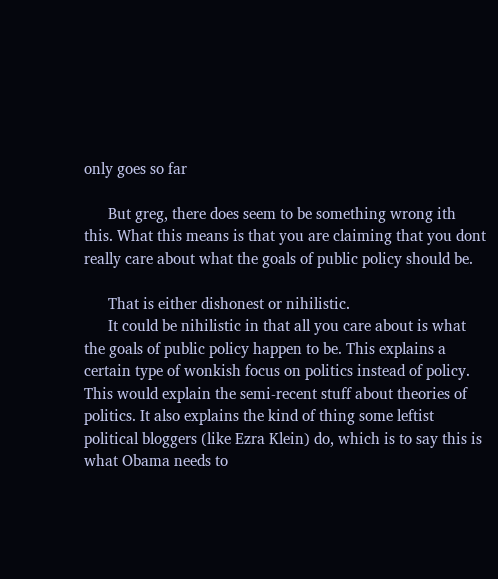only goes so far

      But greg, there does seem to be something wrong ith this. What this means is that you are claiming that you dont really care about what the goals of public policy should be.

      That is either dishonest or nihilistic.
      It could be nihilistic in that all you care about is what the goals of public policy happen to be. This explains a certain type of wonkish focus on politics instead of policy. This would explain the semi-recent stuff about theories of politics. It also explains the kind of thing some leftist political bloggers (like Ezra Klein) do, which is to say this is what Obama needs to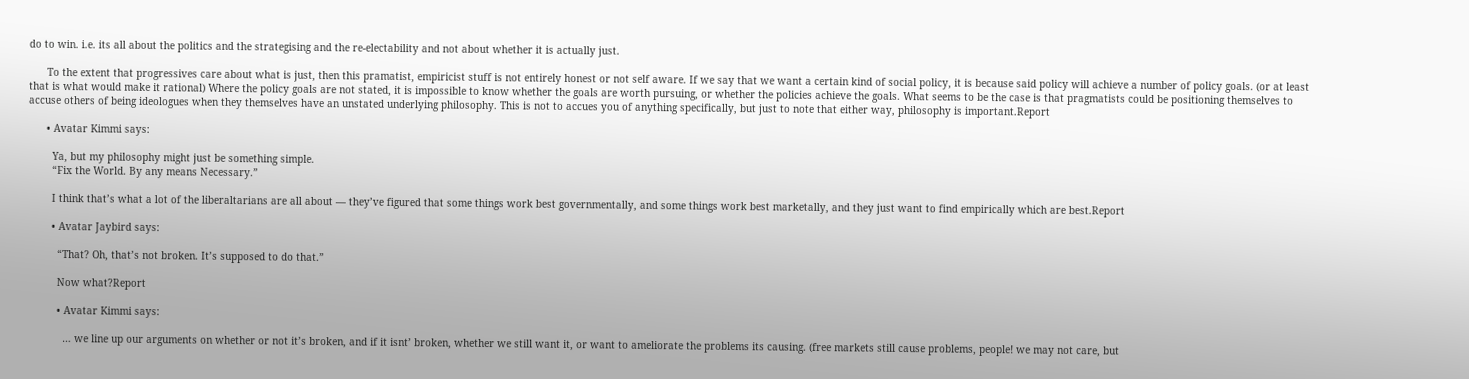do to win. i.e. its all about the politics and the strategising and the re-electability and not about whether it is actually just.

      To the extent that progressives care about what is just, then this pramatist, empiricist stuff is not entirely honest or not self aware. If we say that we want a certain kind of social policy, it is because said policy will achieve a number of policy goals. (or at least that is what would make it rational) Where the policy goals are not stated, it is impossible to know whether the goals are worth pursuing, or whether the policies achieve the goals. What seems to be the case is that pragmatists could be positioning themselves to accuse others of being ideologues when they themselves have an unstated underlying philosophy. This is not to accues you of anything specifically, but just to note that either way, philosophy is important.Report

      • Avatar Kimmi says:

        Ya, but my philosophy might just be something simple.
        “Fix the World. By any means Necessary.”

        I think that’s what a lot of the liberaltarians are all about — they’ve figured that some things work best governmentally, and some things work best marketally, and they just want to find empirically which are best.Report

        • Avatar Jaybird says:

          “That? Oh, that’s not broken. It’s supposed to do that.”

          Now what?Report

          • Avatar Kimmi says:

            … we line up our arguments on whether or not it’s broken, and if it isnt’ broken, whether we still want it, or want to ameliorate the problems its causing. (free markets still cause problems, people! we may not care, but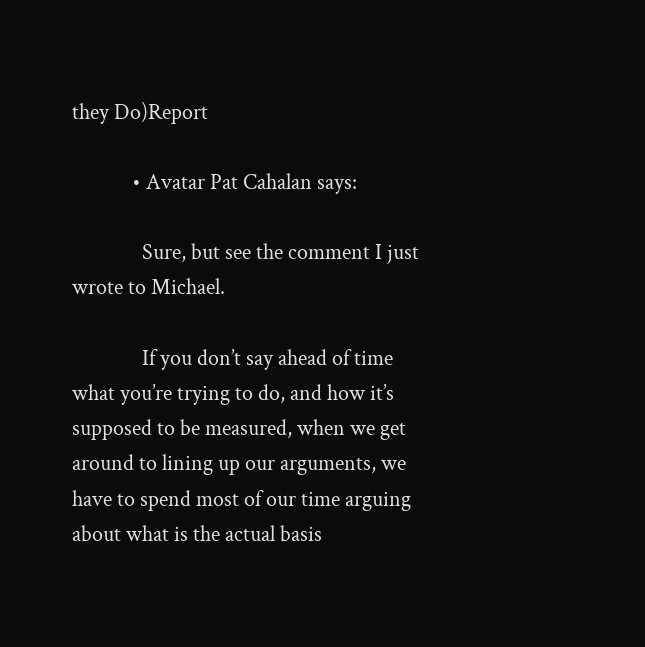they Do)Report

            • Avatar Pat Cahalan says:

              Sure, but see the comment I just wrote to Michael.

              If you don’t say ahead of time what you’re trying to do, and how it’s supposed to be measured, when we get around to lining up our arguments, we have to spend most of our time arguing about what is the actual basis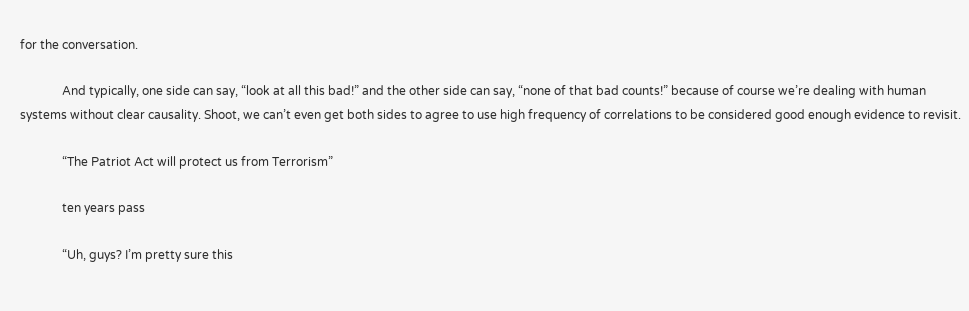for the conversation.

              And typically, one side can say, “look at all this bad!” and the other side can say, “none of that bad counts!” because of course we’re dealing with human systems without clear causality. Shoot, we can’t even get both sides to agree to use high frequency of correlations to be considered good enough evidence to revisit.

              “The Patriot Act will protect us from Terrorism”

              ten years pass

              “Uh, guys? I’m pretty sure this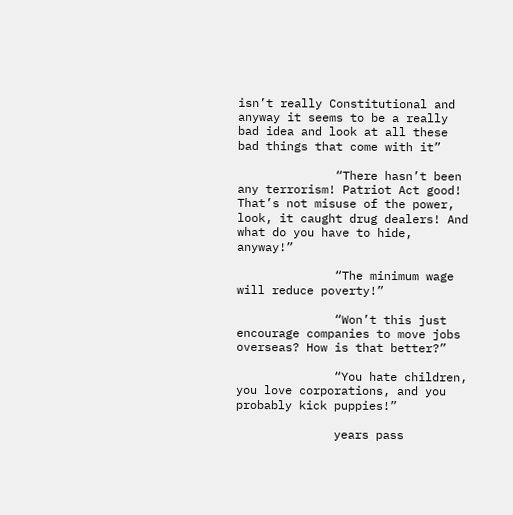isn’t really Constitutional and anyway it seems to be a really bad idea and look at all these bad things that come with it”

              “There hasn’t been any terrorism! Patriot Act good! That’s not misuse of the power, look, it caught drug dealers! And what do you have to hide, anyway!”

              “The minimum wage will reduce poverty!”

              “Won’t this just encourage companies to move jobs overseas? How is that better?”

              “You hate children, you love corporations, and you probably kick puppies!”

              years pass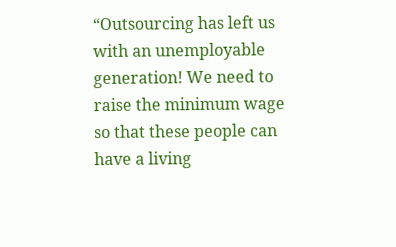“Outsourcing has left us with an unemployable generation! We need to raise the minimum wage so that these people can have a living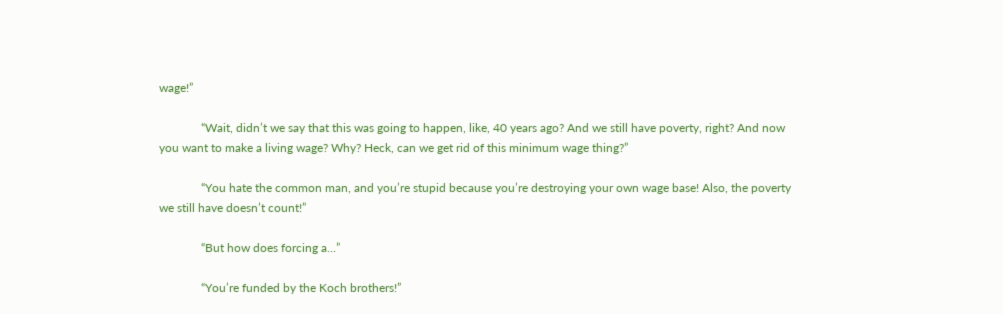wage!”

              “Wait, didn’t we say that this was going to happen, like, 40 years ago? And we still have poverty, right? And now you want to make a living wage? Why? Heck, can we get rid of this minimum wage thing?”

              “You hate the common man, and you’re stupid because you’re destroying your own wage base! Also, the poverty we still have doesn’t count!”

              “But how does forcing a…”

              “You’re funded by the Koch brothers!”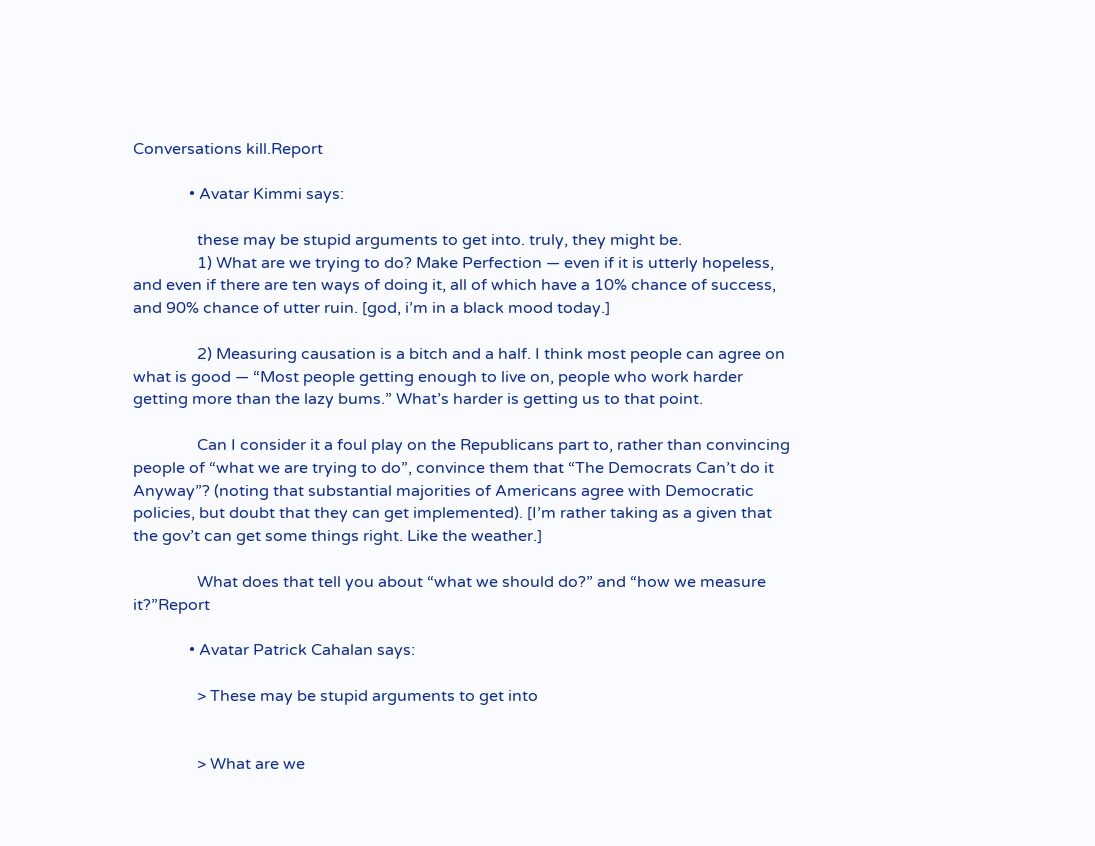Conversations kill.Report

              • Avatar Kimmi says:

                these may be stupid arguments to get into. truly, they might be.
                1) What are we trying to do? Make Perfection — even if it is utterly hopeless, and even if there are ten ways of doing it, all of which have a 10% chance of success, and 90% chance of utter ruin. [god, i’m in a black mood today.]

                2) Measuring causation is a bitch and a half. I think most people can agree on what is good — “Most people getting enough to live on, people who work harder getting more than the lazy bums.” What’s harder is getting us to that point.

                Can I consider it a foul play on the Republicans part to, rather than convincing people of “what we are trying to do”, convince them that “The Democrats Can’t do it Anyway”? (noting that substantial majorities of Americans agree with Democratic policies, but doubt that they can get implemented). [I’m rather taking as a given that the gov’t can get some things right. Like the weather.]

                What does that tell you about “what we should do?” and “how we measure it?”Report

              • Avatar Patrick Cahalan says:

                > These may be stupid arguments to get into


                > What are we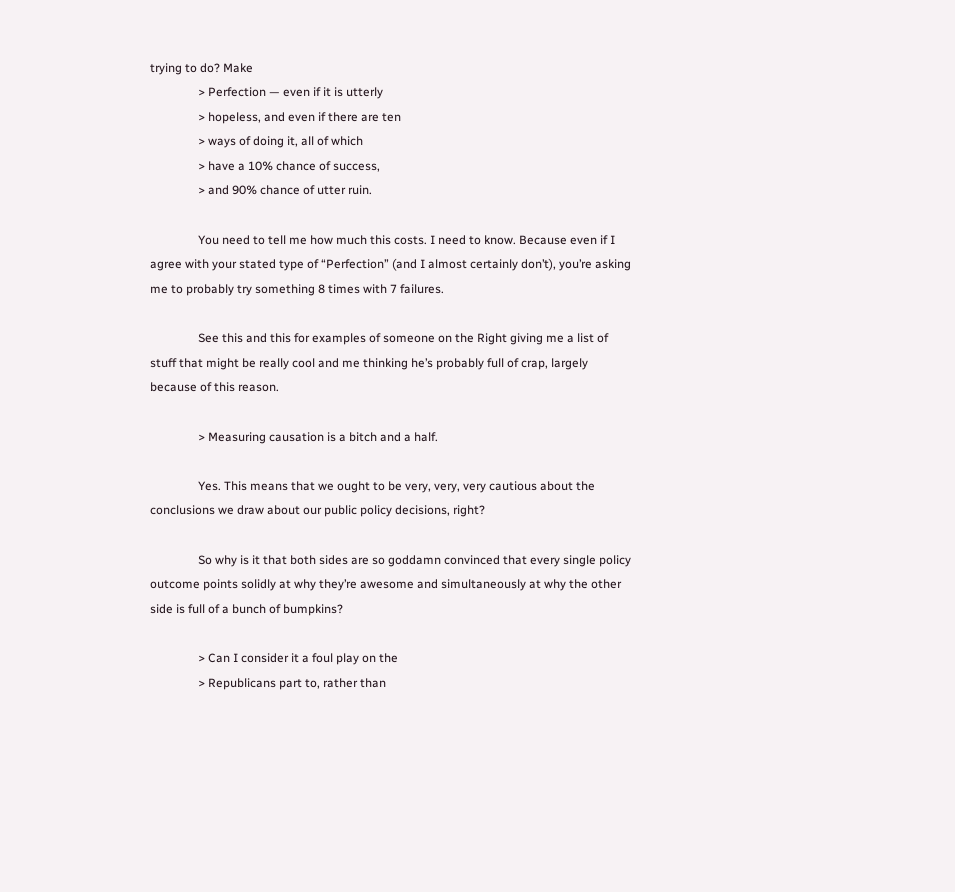trying to do? Make
                > Perfection — even if it is utterly
                > hopeless, and even if there are ten
                > ways of doing it, all of which
                > have a 10% chance of success,
                > and 90% chance of utter ruin.

                You need to tell me how much this costs. I need to know. Because even if I agree with your stated type of “Perfection” (and I almost certainly don’t), you’re asking me to probably try something 8 times with 7 failures.

                See this and this for examples of someone on the Right giving me a list of stuff that might be really cool and me thinking he’s probably full of crap, largely because of this reason.

                > Measuring causation is a bitch and a half.

                Yes. This means that we ought to be very, very, very cautious about the conclusions we draw about our public policy decisions, right?

                So why is it that both sides are so goddamn convinced that every single policy outcome points solidly at why they’re awesome and simultaneously at why the other side is full of a bunch of bumpkins?

                > Can I consider it a foul play on the
                > Republicans part to, rather than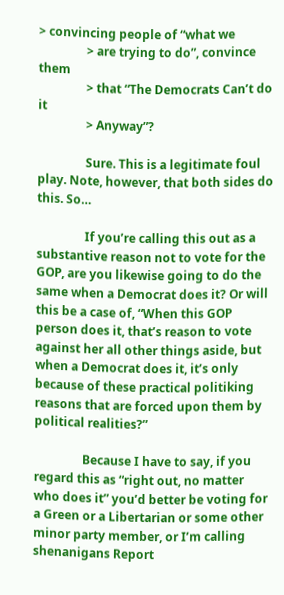> convincing people of “what we
                > are trying to do”, convince them
                > that “The Democrats Can’t do it
                > Anyway”?

                Sure. This is a legitimate foul play. Note, however, that both sides do this. So…

                If you’re calling this out as a substantive reason not to vote for the GOP, are you likewise going to do the same when a Democrat does it? Or will this be a case of, “When this GOP person does it, that’s reason to vote against her all other things aside, but when a Democrat does it, it’s only because of these practical politiking reasons that are forced upon them by political realities?”

                Because I have to say, if you regard this as “right out, no matter who does it” you’d better be voting for a Green or a Libertarian or some other minor party member, or I’m calling shenanigans Report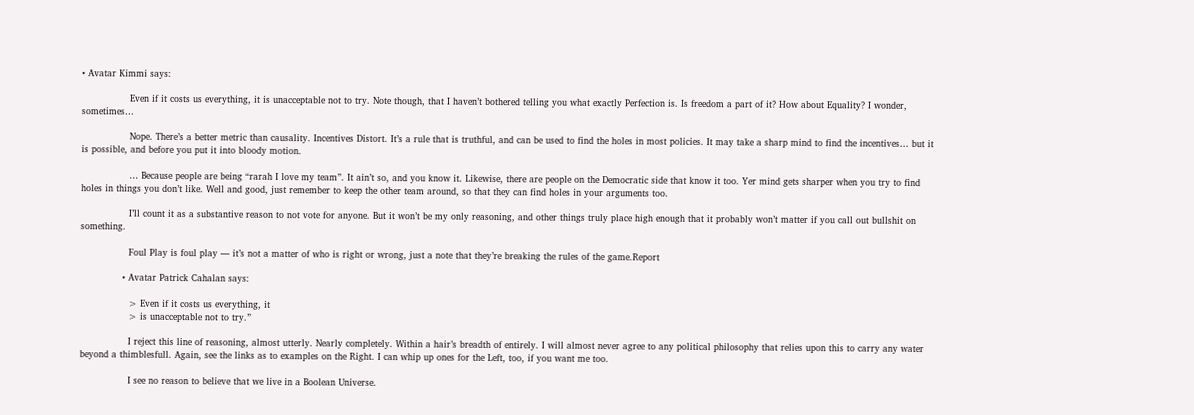• Avatar Kimmi says:

                Even if it costs us everything, it is unacceptable not to try. Note though, that I haven’t bothered telling you what exactly Perfection is. Is freedom a part of it? How about Equality? I wonder, sometimes…

                Nope. There’s a better metric than causality. Incentives Distort. It’s a rule that is truthful, and can be used to find the holes in most policies. It may take a sharp mind to find the incentives… but it is possible, and before you put it into bloody motion.

                … Because people are being “rarah I love my team”. It ain’t so, and you know it. Likewise, there are people on the Democratic side that know it too. Yer mind gets sharper when you try to find holes in things you don’t like. Well and good, just remember to keep the other team around, so that they can find holes in your arguments too.

                I’ll count it as a substantive reason to not vote for anyone. But it won’t be my only reasoning, and other things truly place high enough that it probably won’t matter if you call out bullshit on something.

                Foul Play is foul play — it’s not a matter of who is right or wrong, just a note that they’re breaking the rules of the game.Report

              • Avatar Patrick Cahalan says:

                > Even if it costs us everything, it
                > is unacceptable not to try.”

                I reject this line of reasoning, almost utterly. Nearly completely. Within a hair’s breadth of entirely. I will almost never agree to any political philosophy that relies upon this to carry any water beyond a thimblesfull. Again, see the links as to examples on the Right. I can whip up ones for the Left, too, if you want me too.

                I see no reason to believe that we live in a Boolean Universe.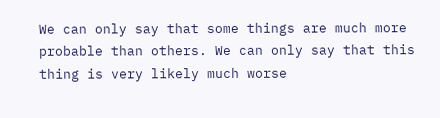We can only say that some things are much more probable than others. We can only say that this thing is very likely much worse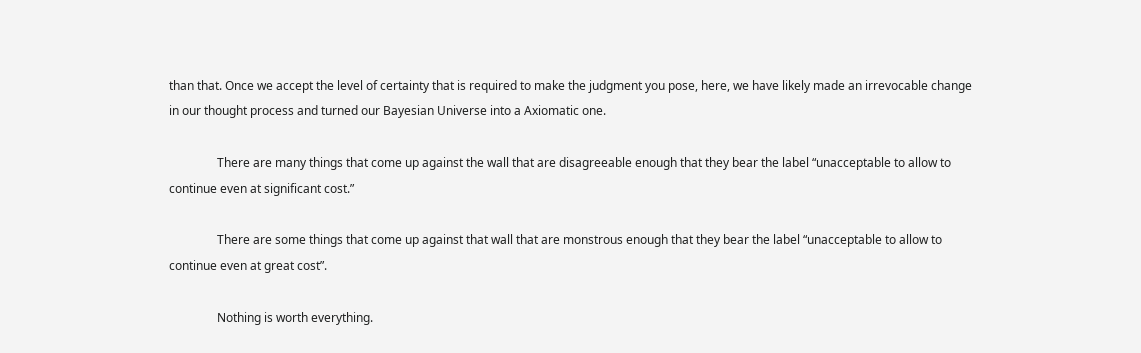than that. Once we accept the level of certainty that is required to make the judgment you pose, here, we have likely made an irrevocable change in our thought process and turned our Bayesian Universe into a Axiomatic one.

                There are many things that come up against the wall that are disagreeable enough that they bear the label “unacceptable to allow to continue even at significant cost.”

                There are some things that come up against that wall that are monstrous enough that they bear the label “unacceptable to allow to continue even at great cost”.

                Nothing is worth everything.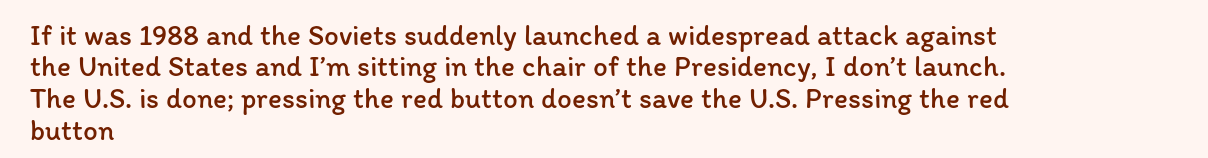If it was 1988 and the Soviets suddenly launched a widespread attack against the United States and I’m sitting in the chair of the Presidency, I don’t launch. The U.S. is done; pressing the red button doesn’t save the U.S. Pressing the red button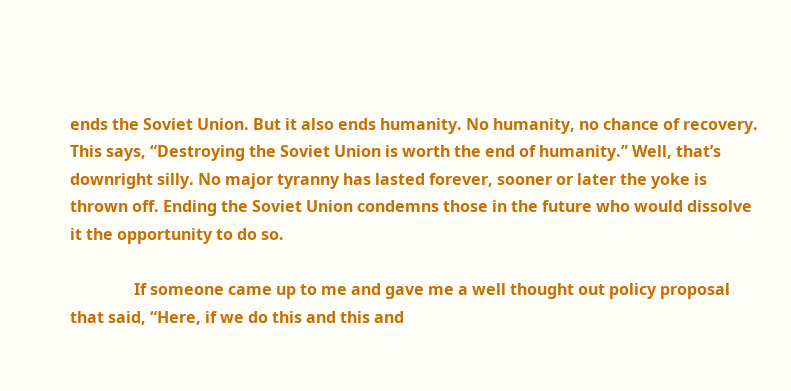ends the Soviet Union. But it also ends humanity. No humanity, no chance of recovery. This says, “Destroying the Soviet Union is worth the end of humanity.” Well, that’s downright silly. No major tyranny has lasted forever, sooner or later the yoke is thrown off. Ending the Soviet Union condemns those in the future who would dissolve it the opportunity to do so.

                If someone came up to me and gave me a well thought out policy proposal that said, “Here, if we do this and this and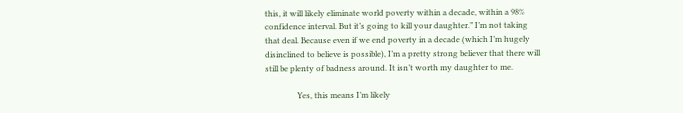this, it will likely eliminate world poverty within a decade, within a 98% confidence interval. But it’s going to kill your daughter.” I’m not taking that deal. Because even if we end poverty in a decade (which I’m hugely disinclined to believe is possible), I’m a pretty strong believer that there will still be plenty of badness around. It isn’t worth my daughter to me.

                Yes, this means I’m likely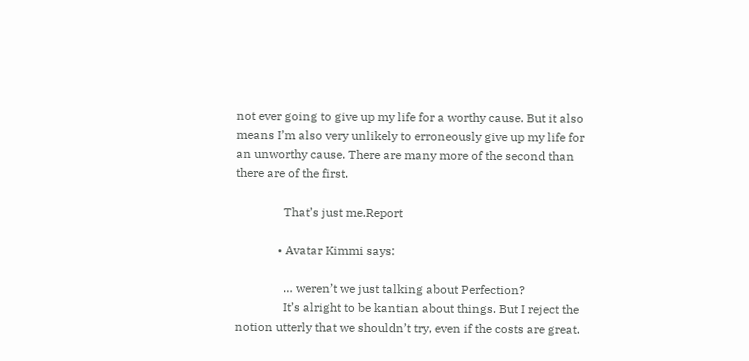not ever going to give up my life for a worthy cause. But it also means I’m also very unlikely to erroneously give up my life for an unworthy cause. There are many more of the second than there are of the first.

                That’s just me.Report

              • Avatar Kimmi says:

                … weren’t we just talking about Perfection?
                It’s alright to be kantian about things. But I reject the notion utterly that we shouldn’t try, even if the costs are great.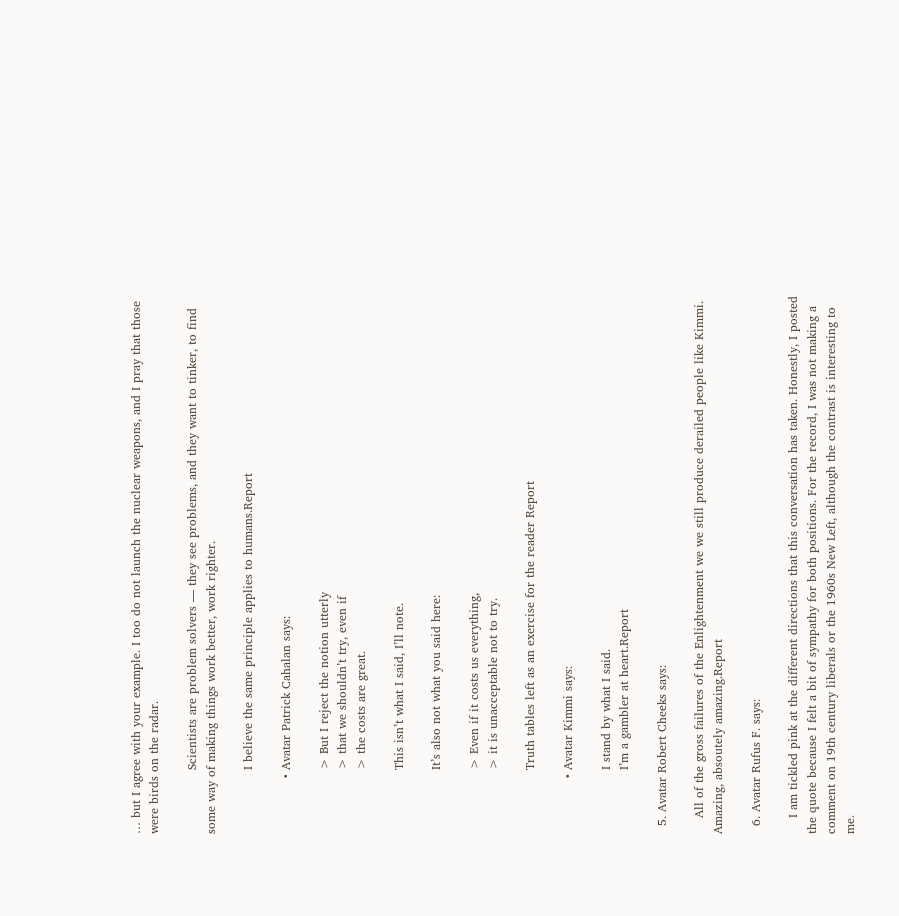… but I agree with your example. I too do not launch the nuclear weapons, and I pray that those were birds on the radar.

                Scientists are problem solvers — they see problems, and they want to tinker, to find some way of making things work better, work righter.

                I believe the same principle applies to humans.Report

              • Avatar Patrick Cahalan says:

                > But I reject the notion utterly
                > that we shouldn’t try, even if
                > the costs are great.

                This isn’t what I said, I’ll note.

                It’s also not what you said here:

                > Even if it costs us everything,
                > it is unacceptable not to try.

                Truth tables left as an exercise for the reader Report

              • Avatar Kimmi says:

                I stand by what I said.
                I’m a gambler at heart.Report

  5. Avatar Robert Cheeks says:

    All of the gross failures of the Enlightenment we we still produce derailed people like Kimmi. Amazing, absoutely amazing.Report

  6. Avatar Rufus F. says:

    I am tickled pink at the different directions that this conversation has taken. Honestly, I posted the quote because I felt a bit of sympathy for both positions. For the record, I was not making a comment on 19th century liberals or the 1960s New Left, although the contrast is interesting to me.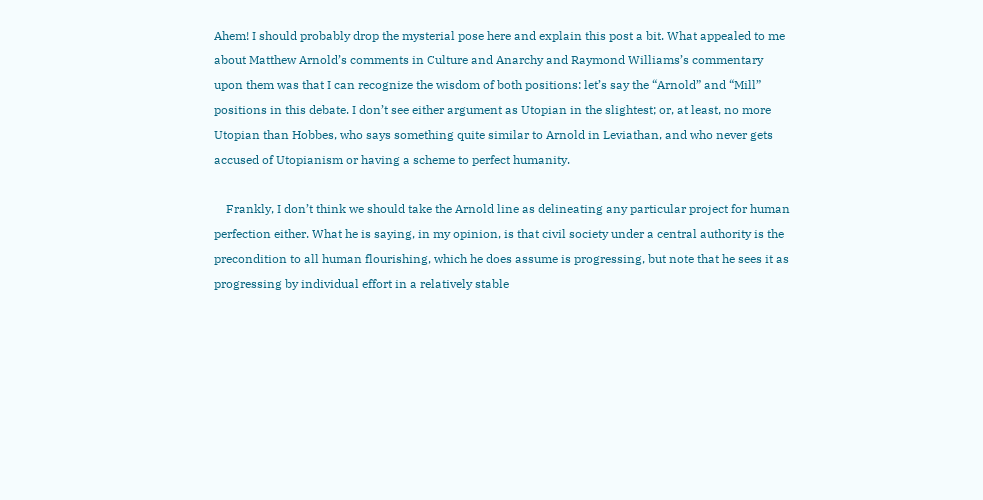Ahem! I should probably drop the mysterial pose here and explain this post a bit. What appealed to me about Matthew Arnold’s comments in Culture and Anarchy and Raymond Williams’s commentary upon them was that I can recognize the wisdom of both positions: let’s say the “Arnold” and “Mill” positions in this debate. I don’t see either argument as Utopian in the slightest; or, at least, no more Utopian than Hobbes, who says something quite similar to Arnold in Leviathan, and who never gets accused of Utopianism or having a scheme to perfect humanity.

    Frankly, I don’t think we should take the Arnold line as delineating any particular project for human perfection either. What he is saying, in my opinion, is that civil society under a central authority is the precondition to all human flourishing, which he does assume is progressing, but note that he sees it as progressing by individual effort in a relatively stable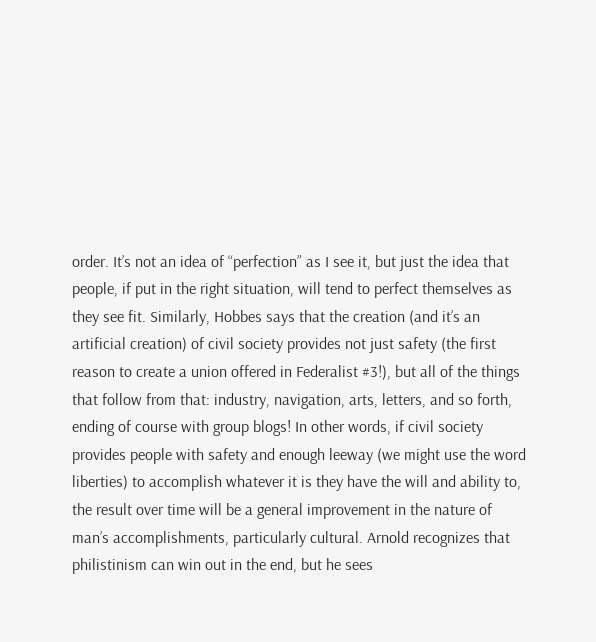order. It’s not an idea of “perfection” as I see it, but just the idea that people, if put in the right situation, will tend to perfect themselves as they see fit. Similarly, Hobbes says that the creation (and it’s an artificial creation) of civil society provides not just safety (the first reason to create a union offered in Federalist #3!), but all of the things that follow from that: industry, navigation, arts, letters, and so forth, ending of course with group blogs! In other words, if civil society provides people with safety and enough leeway (we might use the word liberties) to accomplish whatever it is they have the will and ability to, the result over time will be a general improvement in the nature of man’s accomplishments, particularly cultural. Arnold recognizes that philistinism can win out in the end, but he sees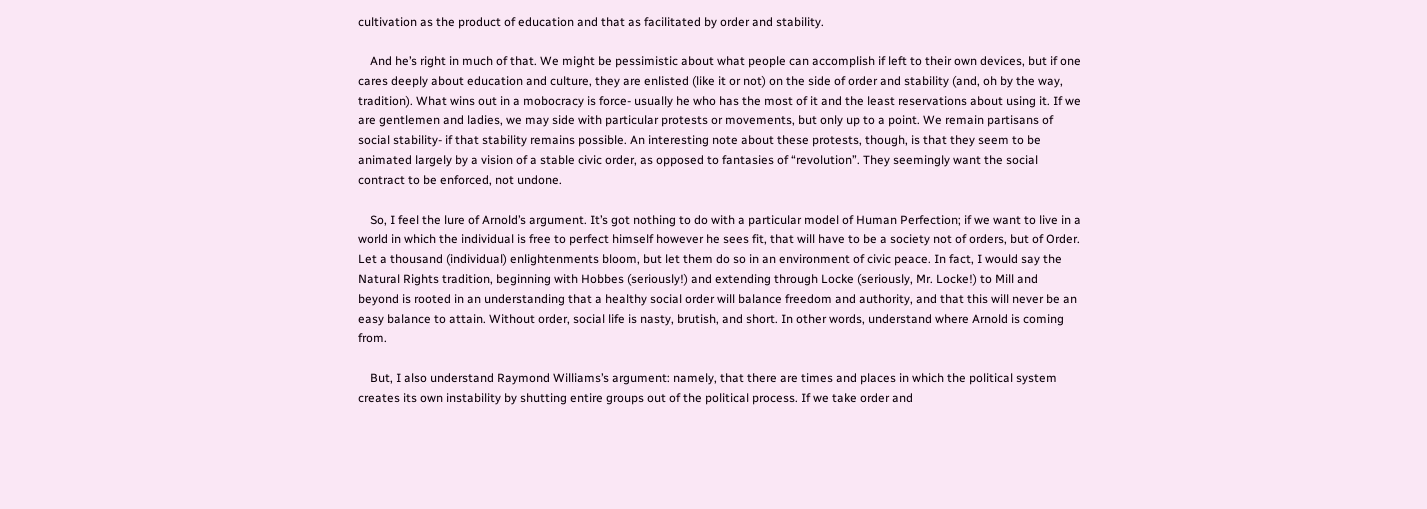cultivation as the product of education and that as facilitated by order and stability.

    And he’s right in much of that. We might be pessimistic about what people can accomplish if left to their own devices, but if one cares deeply about education and culture, they are enlisted (like it or not) on the side of order and stability (and, oh by the way, tradition). What wins out in a mobocracy is force- usually he who has the most of it and the least reservations about using it. If we are gentlemen and ladies, we may side with particular protests or movements, but only up to a point. We remain partisans of social stability- if that stability remains possible. An interesting note about these protests, though, is that they seem to be animated largely by a vision of a stable civic order, as opposed to fantasies of “revolution”. They seemingly want the social contract to be enforced, not undone.

    So, I feel the lure of Arnold’s argument. It’s got nothing to do with a particular model of Human Perfection; if we want to live in a world in which the individual is free to perfect himself however he sees fit, that will have to be a society not of orders, but of Order. Let a thousand (individual) enlightenments bloom, but let them do so in an environment of civic peace. In fact, I would say the Natural Rights tradition, beginning with Hobbes (seriously!) and extending through Locke (seriously, Mr. Locke!) to Mill and beyond is rooted in an understanding that a healthy social order will balance freedom and authority, and that this will never be an easy balance to attain. Without order, social life is nasty, brutish, and short. In other words, understand where Arnold is coming from.

    But, I also understand Raymond Williams’s argument: namely, that there are times and places in which the political system creates its own instability by shutting entire groups out of the political process. If we take order and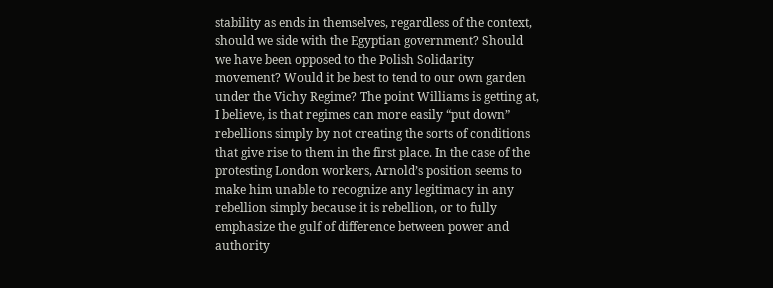stability as ends in themselves, regardless of the context, should we side with the Egyptian government? Should we have been opposed to the Polish Solidarity movement? Would it be best to tend to our own garden under the Vichy Regime? The point Williams is getting at, I believe, is that regimes can more easily “put down” rebellions simply by not creating the sorts of conditions that give rise to them in the first place. In the case of the protesting London workers, Arnold’s position seems to make him unable to recognize any legitimacy in any rebellion simply because it is rebellion, or to fully emphasize the gulf of difference between power and authority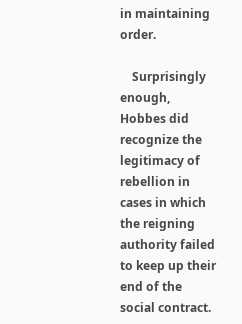in maintaining order.

    Surprisingly enough, Hobbes did recognize the legitimacy of rebellion in cases in which the reigning authority failed to keep up their end of the social contract.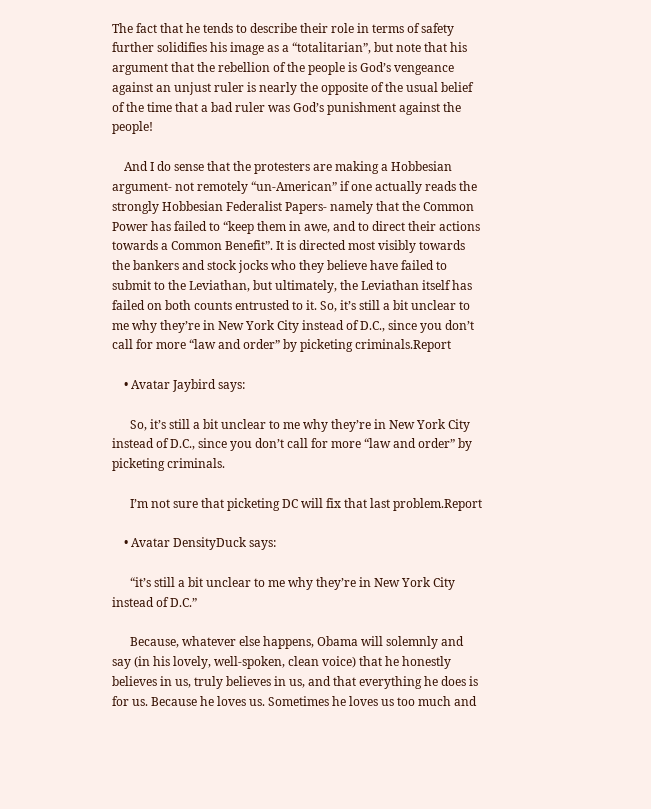The fact that he tends to describe their role in terms of safety further solidifies his image as a “totalitarian”, but note that his argument that the rebellion of the people is God’s vengeance against an unjust ruler is nearly the opposite of the usual belief of the time that a bad ruler was God’s punishment against the people!

    And I do sense that the protesters are making a Hobbesian argument- not remotely “un-American” if one actually reads the strongly Hobbesian Federalist Papers- namely that the Common Power has failed to “keep them in awe, and to direct their actions towards a Common Benefit”. It is directed most visibly towards the bankers and stock jocks who they believe have failed to submit to the Leviathan, but ultimately, the Leviathan itself has failed on both counts entrusted to it. So, it’s still a bit unclear to me why they’re in New York City instead of D.C., since you don’t call for more “law and order” by picketing criminals.Report

    • Avatar Jaybird says:

      So, it’s still a bit unclear to me why they’re in New York City instead of D.C., since you don’t call for more “law and order” by picketing criminals.

      I’m not sure that picketing DC will fix that last problem.Report

    • Avatar DensityDuck says:

      “it’s still a bit unclear to me why they’re in New York City instead of D.C.”

      Because, whatever else happens, Obama will solemnly and say (in his lovely, well-spoken, clean voice) that he honestly believes in us, truly believes in us, and that everything he does is for us. Because he loves us. Sometimes he loves us too much and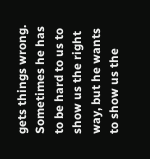gets things wrong. Sometimes he has to be hard to us to show us the right way, but he wants to show us the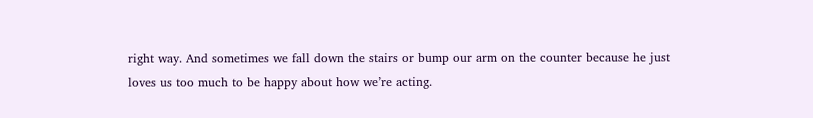right way. And sometimes we fall down the stairs or bump our arm on the counter because he just loves us too much to be happy about how we’re acting.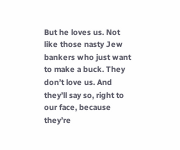But he loves us. Not like those nasty Jew bankers who just want to make a buck. They don’t love us. And they’ll say so, right to our face, because they’re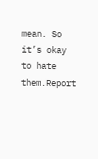mean. So it’s okay to hate them.Report